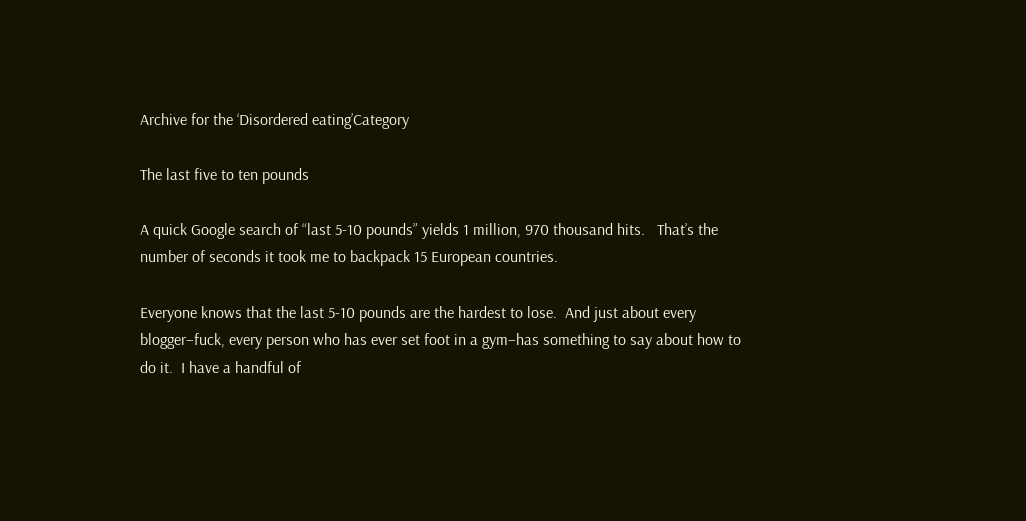Archive for the ‘Disordered eating’Category

The last five to ten pounds

A quick Google search of “last 5-10 pounds” yields 1 million, 970 thousand hits.   That’s the number of seconds it took me to backpack 15 European countries.

Everyone knows that the last 5-10 pounds are the hardest to lose.  And just about every blogger–fuck, every person who has ever set foot in a gym–has something to say about how to do it.  I have a handful of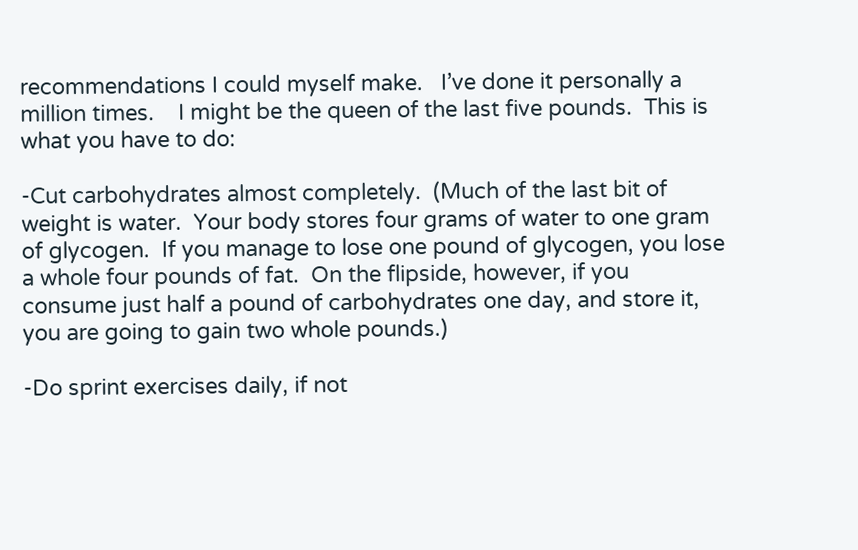recommendations I could myself make.   I’ve done it personally a million times.    I might be the queen of the last five pounds.  This is what you have to do:

-Cut carbohydrates almost completely.  (Much of the last bit of weight is water.  Your body stores four grams of water to one gram of glycogen.  If you manage to lose one pound of glycogen, you lose a whole four pounds of fat.  On the flipside, however, if you consume just half a pound of carbohydrates one day, and store it, you are going to gain two whole pounds.)

-Do sprint exercises daily, if not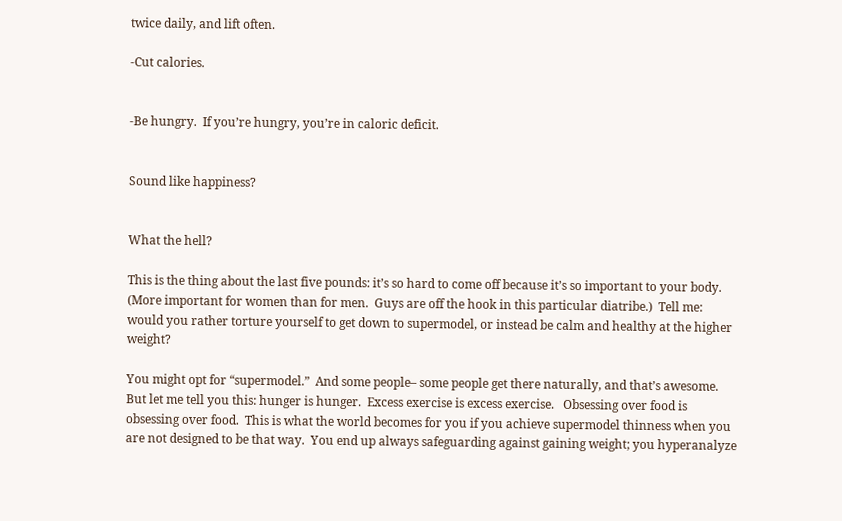twice daily, and lift often.

-Cut calories.


-Be hungry.  If you’re hungry, you’re in caloric deficit.


Sound like happiness?


What the hell?

This is the thing about the last five pounds: it’s so hard to come off because it’s so important to your body.  (More important for women than for men.  Guys are off the hook in this particular diatribe.)  Tell me: would you rather torture yourself to get down to supermodel, or instead be calm and healthy at the higher weight?

You might opt for “supermodel.”  And some people– some people get there naturally, and that’s awesome.   But let me tell you this: hunger is hunger.  Excess exercise is excess exercise.   Obsessing over food is obsessing over food.  This is what the world becomes for you if you achieve supermodel thinness when you are not designed to be that way.  You end up always safeguarding against gaining weight; you hyperanalyze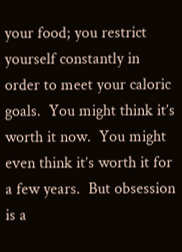your food; you restrict yourself constantly in order to meet your caloric goals.  You might think it’s worth it now.  You might even think it’s worth it for a few years.  But obsession is a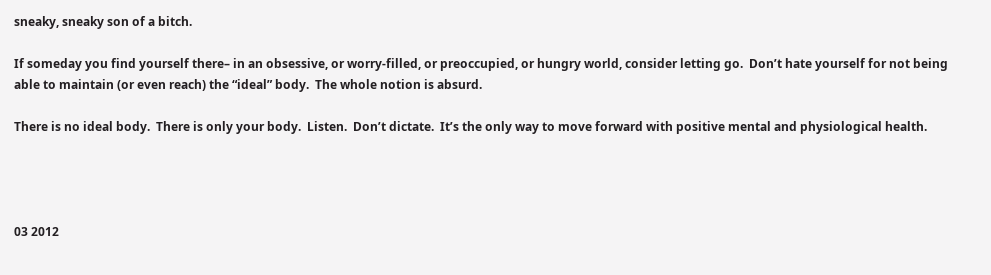sneaky, sneaky son of a bitch.

If someday you find yourself there– in an obsessive, or worry-filled, or preoccupied, or hungry world, consider letting go.  Don’t hate yourself for not being able to maintain (or even reach) the “ideal” body.  The whole notion is absurd.

There is no ideal body.  There is only your body.  Listen.  Don’t dictate.  It’s the only way to move forward with positive mental and physiological health.




03 2012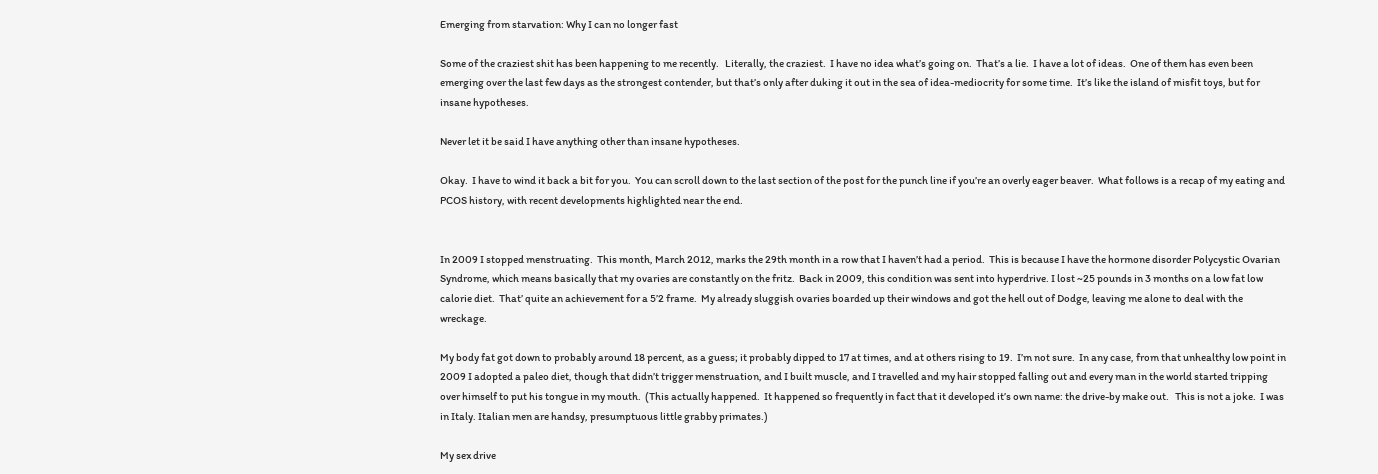Emerging from starvation: Why I can no longer fast

Some of the craziest shit has been happening to me recently.   Literally, the craziest.  I have no idea what’s going on.  That’s a lie.  I have a lot of ideas.  One of them has even been emerging over the last few days as the strongest contender, but that’s only after duking it out in the sea of idea-mediocrity for some time.  It’s like the island of misfit toys, but for insane hypotheses.

Never let it be said I have anything other than insane hypotheses.

Okay.  I have to wind it back a bit for you.  You can scroll down to the last section of the post for the punch line if you’re an overly eager beaver.  What follows is a recap of my eating and PCOS history, with recent developments highlighted near the end.


In 2009 I stopped menstruating.  This month, March 2012, marks the 29th month in a row that I haven’t had a period.  This is because I have the hormone disorder Polycystic Ovarian Syndrome, which means basically that my ovaries are constantly on the fritz.  Back in 2009, this condition was sent into hyperdrive. I lost ~25 pounds in 3 months on a low fat low calorie diet.  That’ quite an achievement for a 5’2 frame.  My already sluggish ovaries boarded up their windows and got the hell out of Dodge, leaving me alone to deal with the wreckage.

My body fat got down to probably around 18 percent, as a guess; it probably dipped to 17 at times, and at others rising to 19.  I’m not sure.  In any case, from that unhealthy low point in 2009 I adopted a paleo diet, though that didn’t trigger menstruation, and I built muscle, and I travelled and my hair stopped falling out and every man in the world started tripping over himself to put his tongue in my mouth.  (This actually happened.  It happened so frequently in fact that it developed it’s own name: the drive-by make out.   This is not a joke.  I was in Italy. Italian men are handsy, presumptuous little grabby primates.)

My sex drive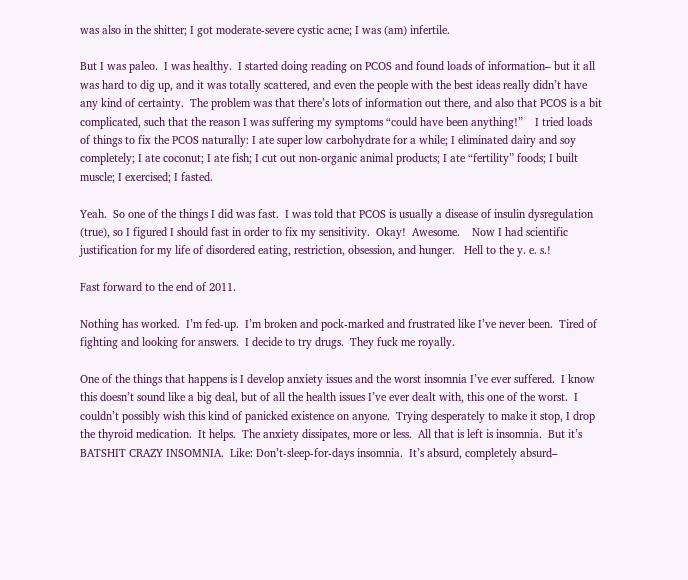was also in the shitter; I got moderate-severe cystic acne; I was (am) infertile.

But I was paleo.  I was healthy.  I started doing reading on PCOS and found loads of information– but it all was hard to dig up, and it was totally scattered, and even the people with the best ideas really didn’t have any kind of certainty.  The problem was that there’s lots of information out there, and also that PCOS is a bit complicated, such that the reason I was suffering my symptoms “could have been anything!”    I tried loads of things to fix the PCOS naturally: I ate super low carbohydrate for a while; I eliminated dairy and soy completely; I ate coconut; I ate fish; I cut out non-organic animal products; I ate “fertility” foods; I built muscle; I exercised; I fasted.

Yeah.  So one of the things I did was fast.  I was told that PCOS is usually a disease of insulin dysregulation (true), so I figured I should fast in order to fix my sensitivity.  Okay!  Awesome.    Now I had scientific justification for my life of disordered eating, restriction, obsession, and hunger.   Hell to the y. e. s.!

Fast forward to the end of 2011.

Nothing has worked.  I’m fed-up.  I’m broken and pock-marked and frustrated like I’ve never been.  Tired of fighting and looking for answers.  I decide to try drugs.  They fuck me royally.

One of the things that happens is I develop anxiety issues and the worst insomnia I’ve ever suffered.  I know this doesn’t sound like a big deal, but of all the health issues I’ve ever dealt with, this one of the worst.  I couldn’t possibly wish this kind of panicked existence on anyone.  Trying desperately to make it stop, I drop the thyroid medication.  It helps.  The anxiety dissipates, more or less.  All that is left is insomnia.  But it’s BATSHIT CRAZY INSOMNIA.  Like: Don’t-sleep-for-days insomnia.  It’s absurd, completely absurd–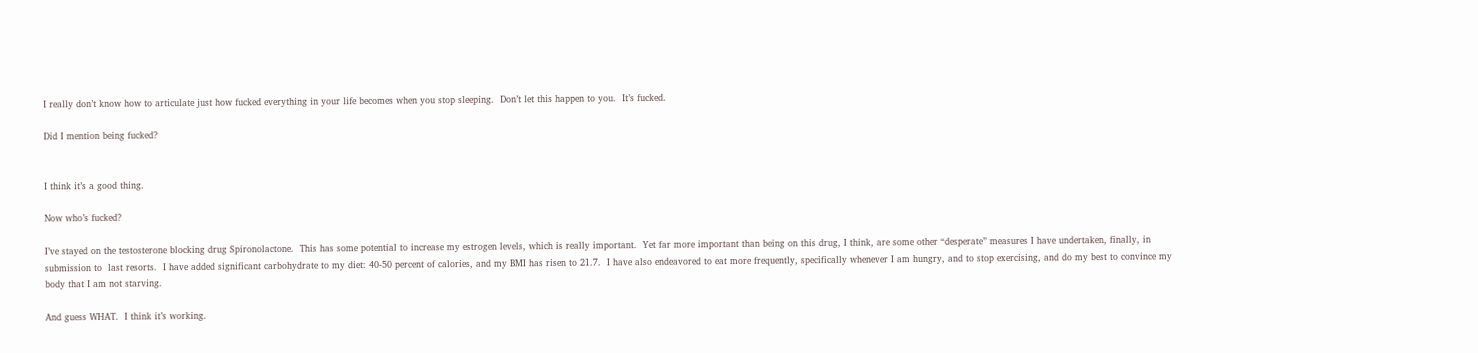I really don’t know how to articulate just how fucked everything in your life becomes when you stop sleeping.  Don’t let this happen to you.  It’s fucked.

Did I mention being fucked?


I think it’s a good thing.

Now who’s fucked?

I’ve stayed on the testosterone blocking drug Spironolactone.  This has some potential to increase my estrogen levels, which is really important.  Yet far more important than being on this drug, I think, are some other “desperate” measures I have undertaken, finally, in submission to  last resorts.  I have added significant carbohydrate to my diet: 40-50 percent of calories, and my BMI has risen to 21.7.  I have also endeavored to eat more frequently, specifically whenever I am hungry, and to stop exercising, and do my best to convince my body that I am not starving.

And guess WHAT.  I think it’s working.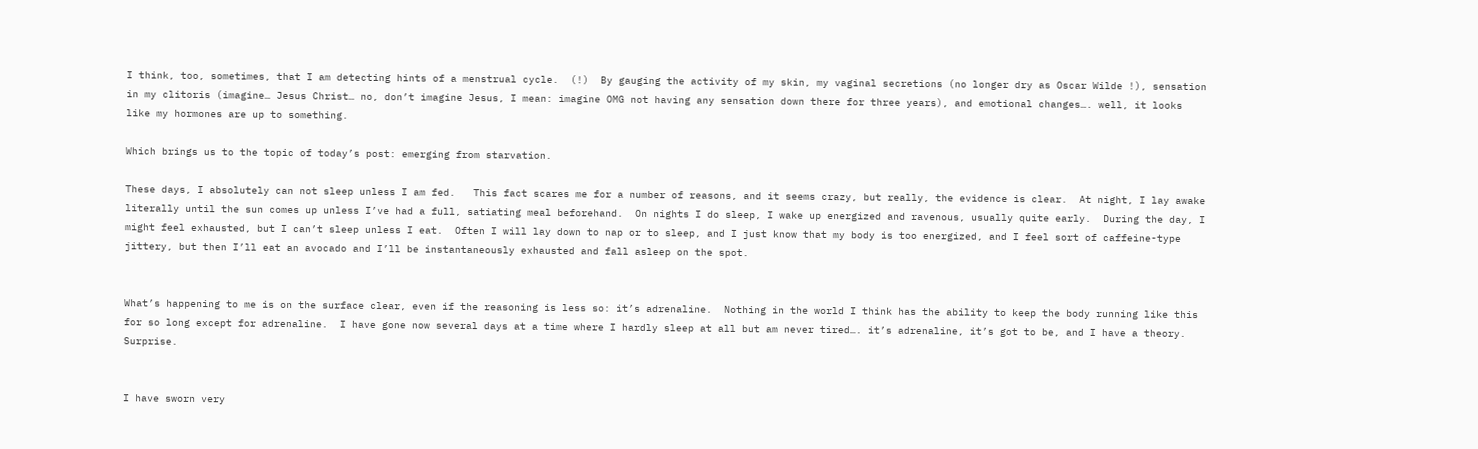I think, too, sometimes, that I am detecting hints of a menstrual cycle.  (!)  By gauging the activity of my skin, my vaginal secretions (no longer dry as Oscar Wilde !), sensation in my clitoris (imagine… Jesus Christ… no, don’t imagine Jesus, I mean: imagine OMG not having any sensation down there for three years), and emotional changes…. well, it looks like my hormones are up to something.

Which brings us to the topic of today’s post: emerging from starvation.

These days, I absolutely can not sleep unless I am fed.   This fact scares me for a number of reasons, and it seems crazy, but really, the evidence is clear.  At night, I lay awake literally until the sun comes up unless I’ve had a full, satiating meal beforehand.  On nights I do sleep, I wake up energized and ravenous, usually quite early.  During the day, I might feel exhausted, but I can’t sleep unless I eat.  Often I will lay down to nap or to sleep, and I just know that my body is too energized, and I feel sort of caffeine-type jittery, but then I’ll eat an avocado and I’ll be instantaneously exhausted and fall asleep on the spot.


What’s happening to me is on the surface clear, even if the reasoning is less so: it’s adrenaline.  Nothing in the world I think has the ability to keep the body running like this for so long except for adrenaline.  I have gone now several days at a time where I hardly sleep at all but am never tired…. it’s adrenaline, it’s got to be, and I have a theory.  Surprise.


I have sworn very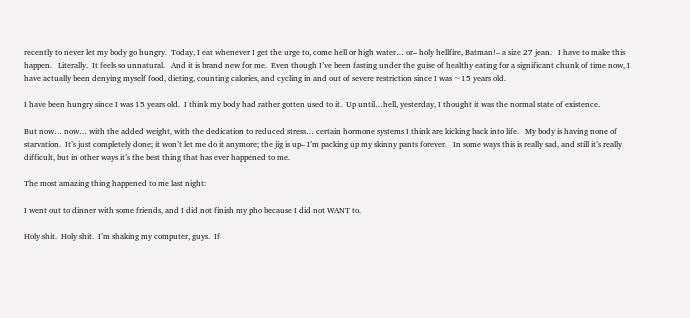recently to never let my body go hungry.  Today, I eat whenever I get the urge to, come hell or high water… or– holy hellfire, Batman!– a size 27 jean.   I have to make this happen.   Literally.  It feels so unnatural.   And it is brand new for me.  Even though I’ve been fasting under the guise of healthy eating for a significant chunk of time now, I have actually been denying myself food, dieting, counting calories, and cycling in and out of severe restriction since I was ~15 years old.

I have been hungry since I was 15 years old.  I think my body had rather gotten used to it.  Up until…hell, yesterday, I thought it was the normal state of existence.

But now… now… with the added weight, with the dedication to reduced stress… certain hormone systems I think are kicking back into life.   My body is having none of starvation.  It’s just completely done; it won’t let me do it anymore; the jig is up– I’m packing up my skinny pants forever.   In some ways this is really sad, and still it’s really difficult, but in other ways it’s the best thing that has ever happened to me.

The most amazing thing happened to me last night:

I went out to dinner with some friends, and I did not finish my pho because I did not WANT to.

Holy shit.  Holy shit.  I’m shaking my computer, guys.  If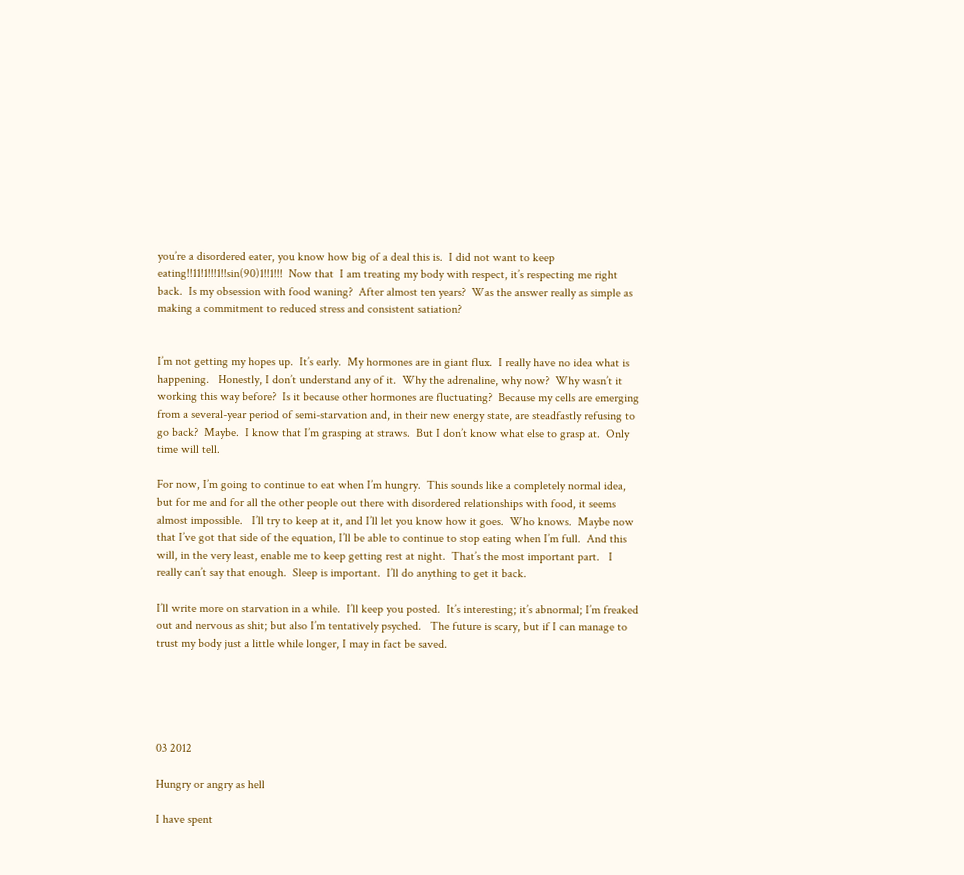you’re a disordered eater, you know how big of a deal this is.  I did not want to keep eating!!11!1!!!1!!sin(90)1!!1!!!  Now that  I am treating my body with respect, it’s respecting me right back.  Is my obsession with food waning?  After almost ten years?  Was the answer really as simple as making a commitment to reduced stress and consistent satiation?


I’m not getting my hopes up.  It’s early.  My hormones are in giant flux.  I really have no idea what is happening.   Honestly, I don’t understand any of it.  Why the adrenaline, why now?  Why wasn’t it working this way before?  Is it because other hormones are fluctuating?  Because my cells are emerging from a several-year period of semi-starvation and, in their new energy state, are steadfastly refusing to go back?  Maybe.  I know that I’m grasping at straws.  But I don’t know what else to grasp at.  Only time will tell.

For now, I’m going to continue to eat when I’m hungry.  This sounds like a completely normal idea, but for me and for all the other people out there with disordered relationships with food, it seems almost impossible.   I’ll try to keep at it, and I’ll let you know how it goes.  Who knows.  Maybe now that I’ve got that side of the equation, I’ll be able to continue to stop eating when I’m full.  And this will, in the very least, enable me to keep getting rest at night.  That’s the most important part.   I really can’t say that enough.  Sleep is important.  I’ll do anything to get it back.

I’ll write more on starvation in a while.  I’ll keep you posted.  It’s interesting; it’s abnormal; I’m freaked out and nervous as shit; but also I’m tentatively psyched.   The future is scary, but if I can manage to trust my body just a little while longer, I may in fact be saved.





03 2012

Hungry or angry as hell

I have spent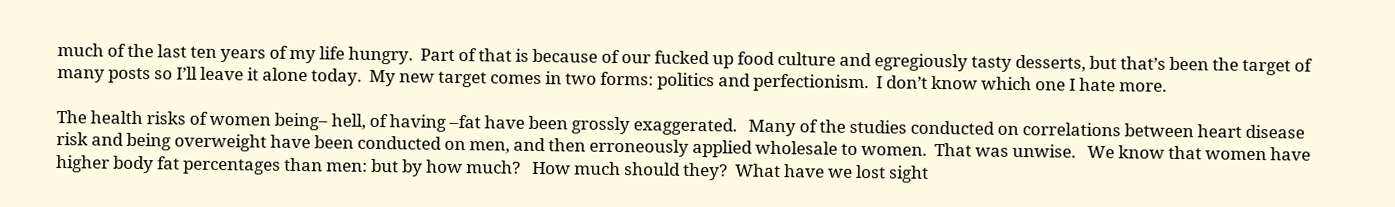much of the last ten years of my life hungry.  Part of that is because of our fucked up food culture and egregiously tasty desserts, but that’s been the target of many posts so I’ll leave it alone today.  My new target comes in two forms: politics and perfectionism.  I don’t know which one I hate more.

The health risks of women being– hell, of having –fat have been grossly exaggerated.   Many of the studies conducted on correlations between heart disease risk and being overweight have been conducted on men, and then erroneously applied wholesale to women.  That was unwise.   We know that women have higher body fat percentages than men: but by how much?   How much should they?  What have we lost sight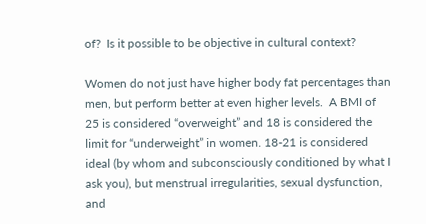of?  Is it possible to be objective in cultural context?

Women do not just have higher body fat percentages than men, but perform better at even higher levels.  A BMI of 25 is considered “overweight” and 18 is considered the limit for “underweight” in women. 18-21 is considered ideal (by whom and subconsciously conditioned by what I ask you), but menstrual irregularities, sexual dysfunction, and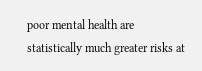poor mental health are statistically much greater risks at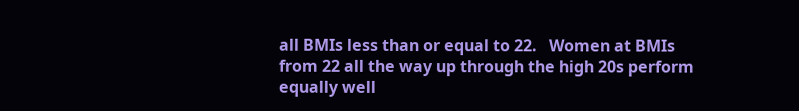all BMIs less than or equal to 22.   Women at BMIs from 22 all the way up through the high 20s perform equally well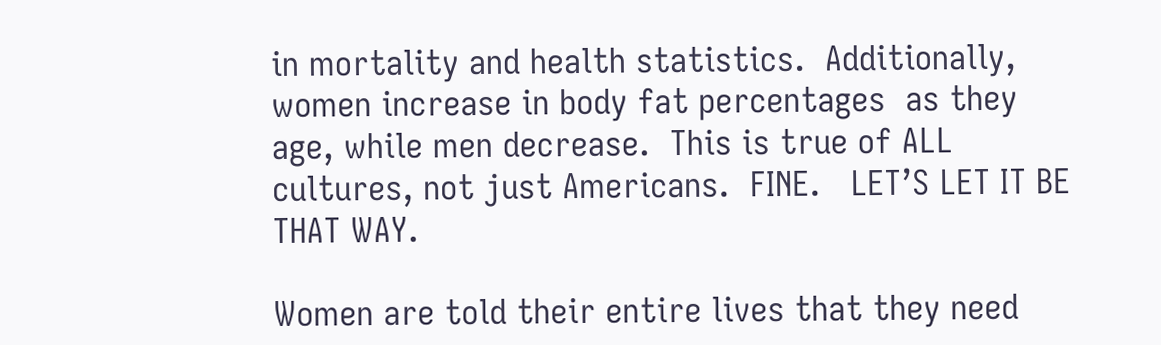in mortality and health statistics.  Additionally, women increase in body fat percentages  as they age, while men decrease.  This is true of ALL cultures, not just Americans.  FINE.   LET’S LET IT BE THAT WAY.

Women are told their entire lives that they need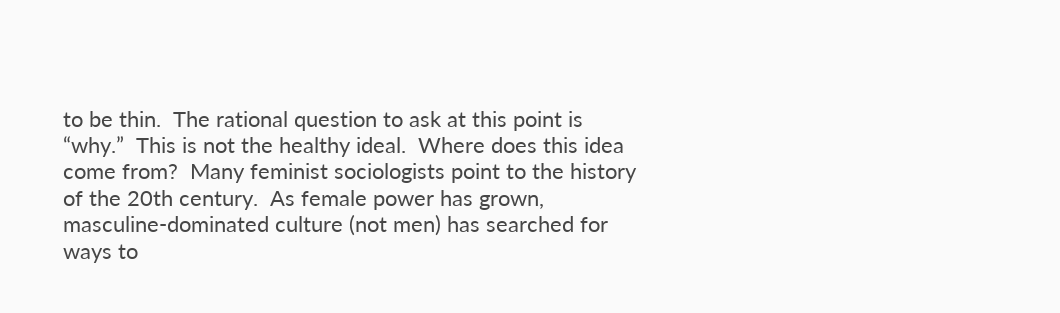to be thin.  The rational question to ask at this point is “why.”  This is not the healthy ideal.  Where does this idea come from?  Many feminist sociologists point to the history of the 20th century.  As female power has grown, masculine-dominated culture (not men) has searched for ways to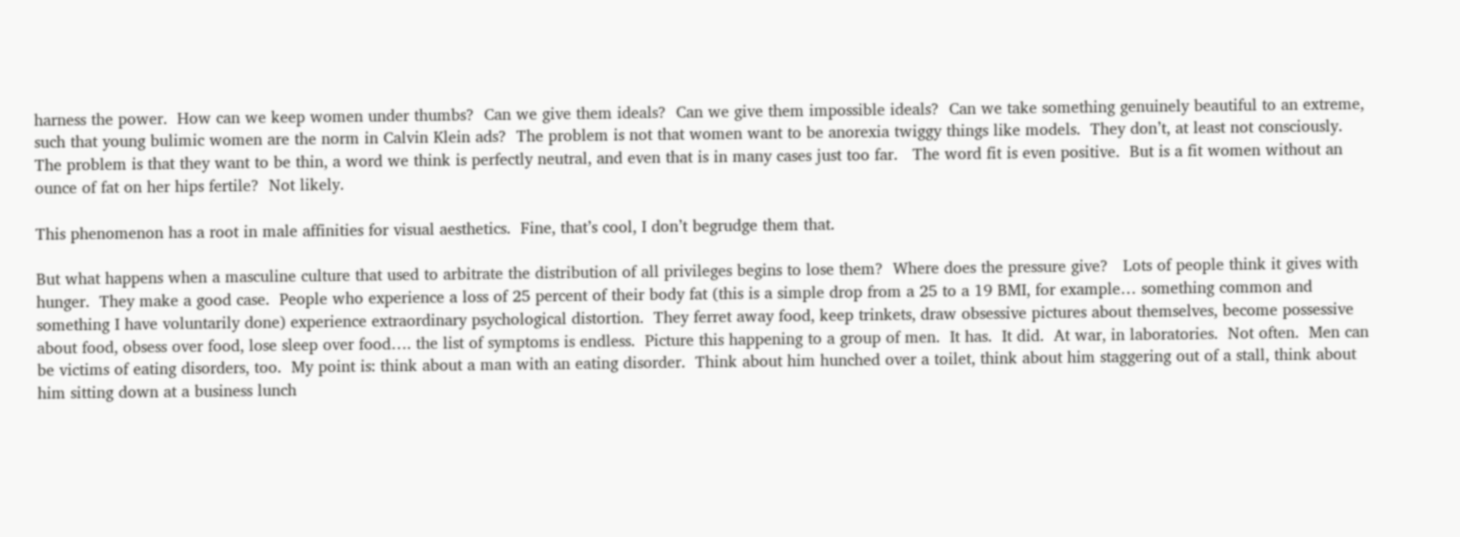harness the power.  How can we keep women under thumbs?  Can we give them ideals?  Can we give them impossible ideals?  Can we take something genuinely beautiful to an extreme, such that young bulimic women are the norm in Calvin Klein ads?  The problem is not that women want to be anorexia twiggy things like models.  They don’t, at least not consciously.  The problem is that they want to be thin, a word we think is perfectly neutral, and even that is in many cases just too far.   The word fit is even positive.  But is a fit women without an ounce of fat on her hips fertile?  Not likely.

This phenomenon has a root in male affinities for visual aesthetics.  Fine, that’s cool, I don’t begrudge them that.

But what happens when a masculine culture that used to arbitrate the distribution of all privileges begins to lose them?  Where does the pressure give?   Lots of people think it gives with hunger.  They make a good case.  People who experience a loss of 25 percent of their body fat (this is a simple drop from a 25 to a 19 BMI, for example… something common and something I have voluntarily done) experience extraordinary psychological distortion.  They ferret away food, keep trinkets, draw obsessive pictures about themselves, become possessive about food, obsess over food, lose sleep over food…. the list of symptoms is endless.  Picture this happening to a group of men.  It has.  It did.  At war, in laboratories.  Not often.  Men can be victims of eating disorders, too.  My point is: think about a man with an eating disorder.  Think about him hunched over a toilet, think about him staggering out of a stall, think about him sitting down at a business lunch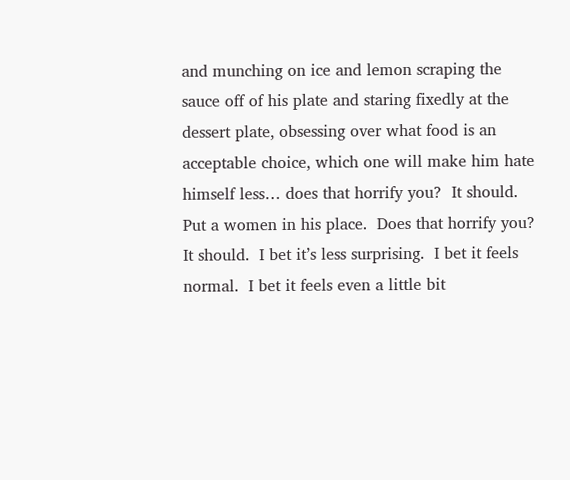and munching on ice and lemon scraping the sauce off of his plate and staring fixedly at the dessert plate, obsessing over what food is an acceptable choice, which one will make him hate himself less… does that horrify you?  It should.  Put a women in his place.  Does that horrify you?  It should.  I bet it’s less surprising.  I bet it feels normal.  I bet it feels even a little bit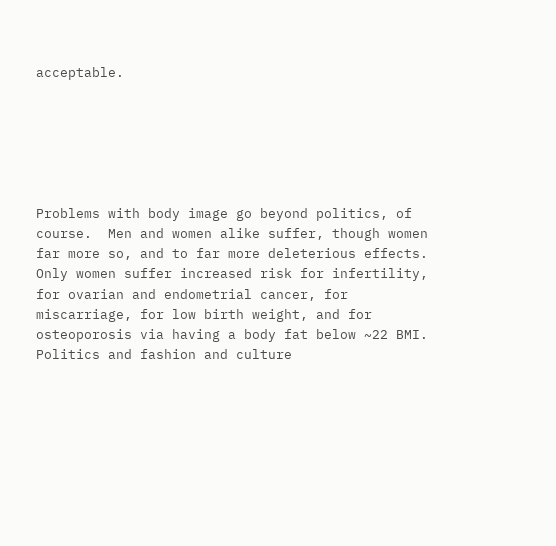acceptable.






Problems with body image go beyond politics, of course.  Men and women alike suffer, though women far more so, and to far more deleterious effects.  Only women suffer increased risk for infertility, for ovarian and endometrial cancer, for miscarriage, for low birth weight, and for osteoporosis via having a body fat below ~22 BMI.   Politics and fashion and culture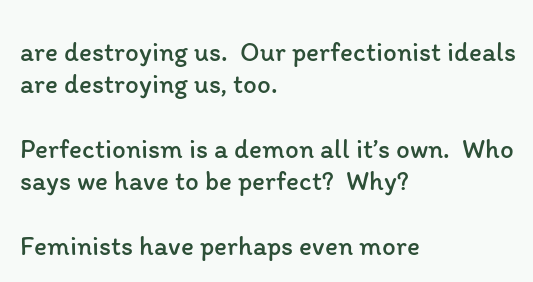are destroying us.  Our perfectionist ideals are destroying us, too.

Perfectionism is a demon all it’s own.  Who says we have to be perfect?  Why?

Feminists have perhaps even more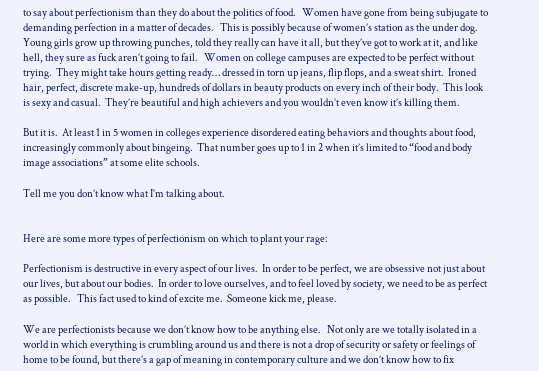to say about perfectionism than they do about the politics of food.   Women have gone from being subjugate to demanding perfection in a matter of decades.   This is possibly because of women’s station as the under dog.   Young girls grow up throwing punches, told they really can have it all, but they’ve got to work at it, and like hell, they sure as fuck aren’t going to fail.   Women on college campuses are expected to be perfect without trying.  They might take hours getting ready… dressed in torn up jeans, flip flops, and a sweat shirt.  Ironed hair, perfect, discrete make-up, hundreds of dollars in beauty products on every inch of their body.  This look is sexy and casual.  They’re beautiful and high achievers and you wouldn’t even know it’s killing them.

But it is.  At least 1 in 5 women in colleges experience disordered eating behaviors and thoughts about food, increasingly commonly about bingeing.  That number goes up to 1 in 2 when it’s limited to “food and body image associations” at some elite schools.

Tell me you don’t know what I’m talking about.


Here are some more types of perfectionism on which to plant your rage:

Perfectionism is destructive in every aspect of our lives.  In order to be perfect, we are obsessive not just about our lives, but about our bodies.  In order to love ourselves, and to feel loved by society, we need to be as perfect as possible.   This fact used to kind of excite me.  Someone kick me, please.

We are perfectionists because we don’t know how to be anything else.   Not only are we totally isolated in a world in which everything is crumbling around us and there is not a drop of security or safety or feelings of home to be found, but there’s a gap of meaning in contemporary culture and we don’t know how to fix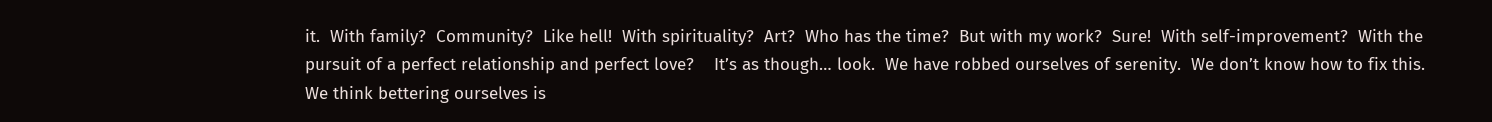it.  With family?  Community?  Like hell!  With spirituality?  Art?  Who has the time?  But with my work?  Sure!  With self-improvement?  With the pursuit of a perfect relationship and perfect love?    It’s as though… look.  We have robbed ourselves of serenity.  We don’t know how to fix this.  We think bettering ourselves is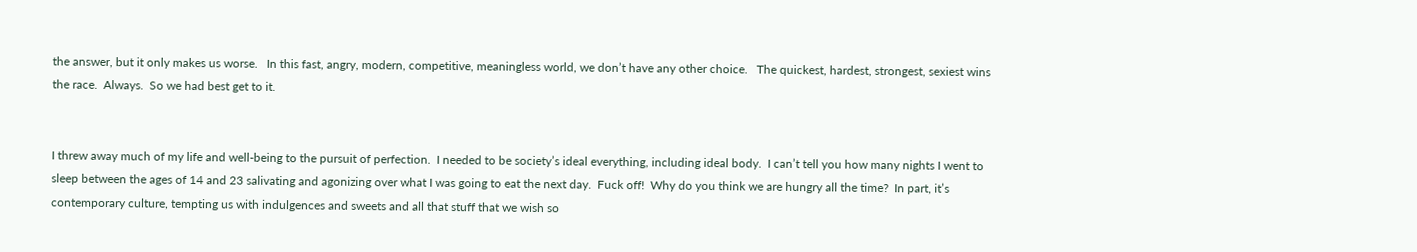the answer, but it only makes us worse.   In this fast, angry, modern, competitive, meaningless world, we don’t have any other choice.   The quickest, hardest, strongest, sexiest wins the race.  Always.  So we had best get to it.


I threw away much of my life and well-being to the pursuit of perfection.  I needed to be society’s ideal everything, including ideal body.  I can’t tell you how many nights I went to sleep between the ages of 14 and 23 salivating and agonizing over what I was going to eat the next day.  Fuck off!  Why do you think we are hungry all the time?  In part, it’s contemporary culture, tempting us with indulgences and sweets and all that stuff that we wish so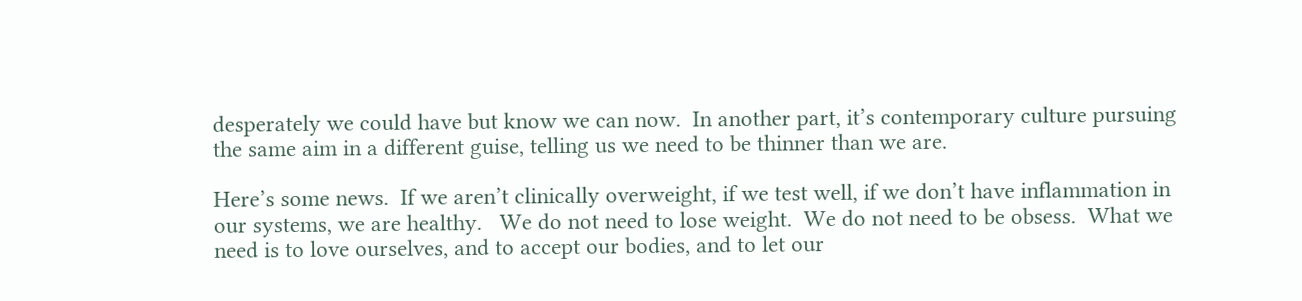desperately we could have but know we can now.  In another part, it’s contemporary culture pursuing the same aim in a different guise, telling us we need to be thinner than we are.

Here’s some news.  If we aren’t clinically overweight, if we test well, if we don’t have inflammation in our systems, we are healthy.   We do not need to lose weight.  We do not need to be obsess.  What we need is to love ourselves, and to accept our bodies, and to let our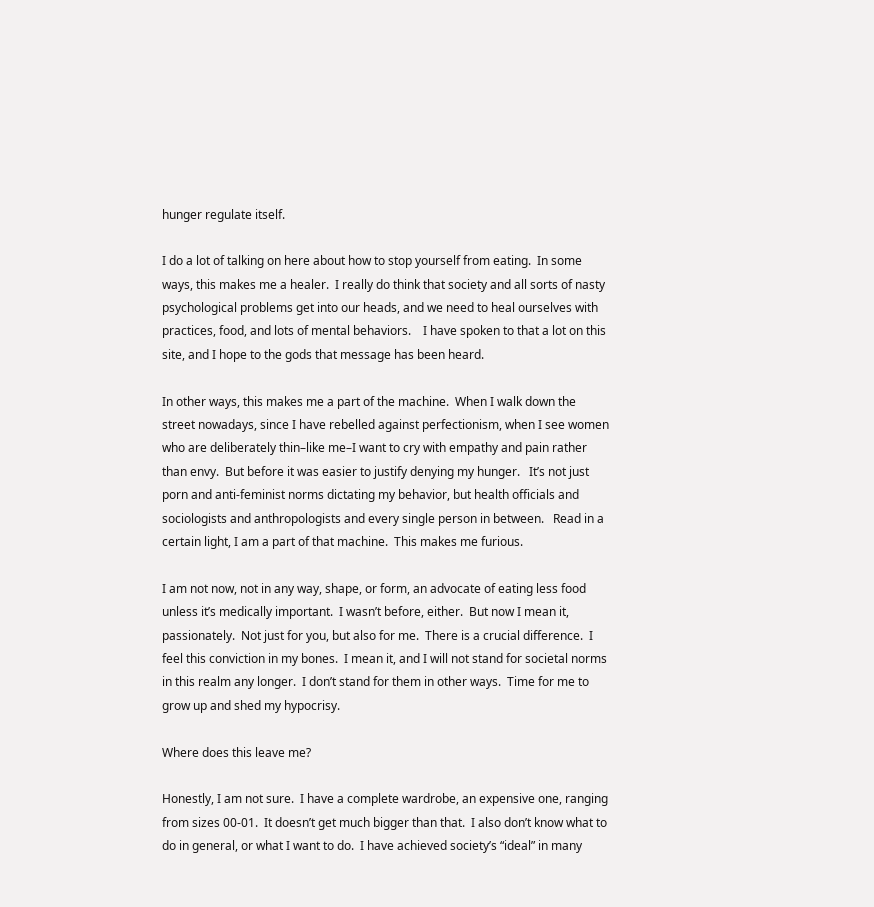hunger regulate itself.

I do a lot of talking on here about how to stop yourself from eating.  In some ways, this makes me a healer.  I really do think that society and all sorts of nasty psychological problems get into our heads, and we need to heal ourselves with practices, food, and lots of mental behaviors.    I have spoken to that a lot on this site, and I hope to the gods that message has been heard.

In other ways, this makes me a part of the machine.  When I walk down the street nowadays, since I have rebelled against perfectionism, when I see women who are deliberately thin–like me–I want to cry with empathy and pain rather than envy.  But before it was easier to justify denying my hunger.   It’s not just porn and anti-feminist norms dictating my behavior, but health officials and sociologists and anthropologists and every single person in between.   Read in a certain light, I am a part of that machine.  This makes me furious.

I am not now, not in any way, shape, or form, an advocate of eating less food unless it’s medically important.  I wasn’t before, either.  But now I mean it, passionately.  Not just for you, but also for me.  There is a crucial difference.  I feel this conviction in my bones.  I mean it, and I will not stand for societal norms in this realm any longer.  I don’t stand for them in other ways.  Time for me to grow up and shed my hypocrisy.

Where does this leave me?

Honestly, I am not sure.  I have a complete wardrobe, an expensive one, ranging from sizes 00-01.  It doesn’t get much bigger than that.  I also don’t know what to do in general, or what I want to do.  I have achieved society’s “ideal” in many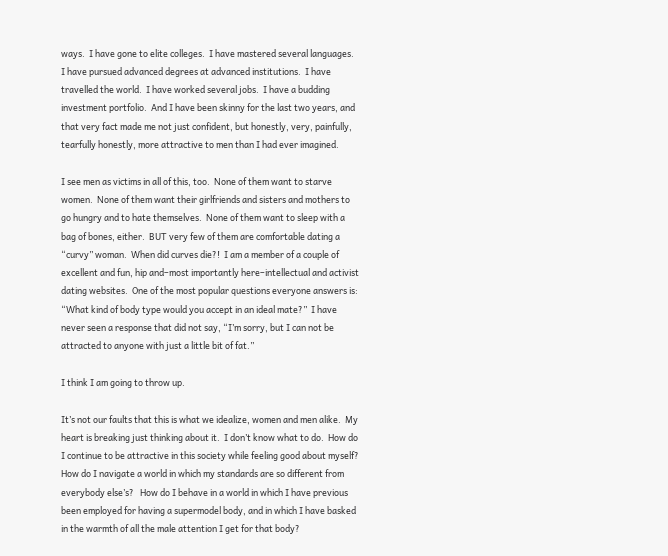ways.  I have gone to elite colleges.  I have mastered several languages.  I have pursued advanced degrees at advanced institutions.  I have travelled the world.  I have worked several jobs.  I have a budding investment portfolio.  And I have been skinny for the last two years, and that very fact made me not just confident, but honestly, very, painfully, tearfully honestly, more attractive to men than I had ever imagined.

I see men as victims in all of this, too.  None of them want to starve women.  None of them want their girlfriends and sisters and mothers to go hungry and to hate themselves.  None of them want to sleep with a bag of bones, either.  BUT very few of them are comfortable dating a “curvy” woman.  When did curves die?!  I am a member of a couple of excellent and fun, hip and–most importantly here–intellectual and activist dating websites.  One of the most popular questions everyone answers is: “What kind of body type would you accept in an ideal mate?”  I have never seen a response that did not say, “I’m sorry, but I can not be attracted to anyone with just a little bit of fat.”

I think I am going to throw up.

It’s not our faults that this is what we idealize, women and men alike.  My heart is breaking just thinking about it.  I don’t know what to do.  How do I continue to be attractive in this society while feeling good about myself?  How do I navigate a world in which my standards are so different from everybody else’s?   How do I behave in a world in which I have previous been employed for having a supermodel body, and in which I have basked in the warmth of all the male attention I get for that body?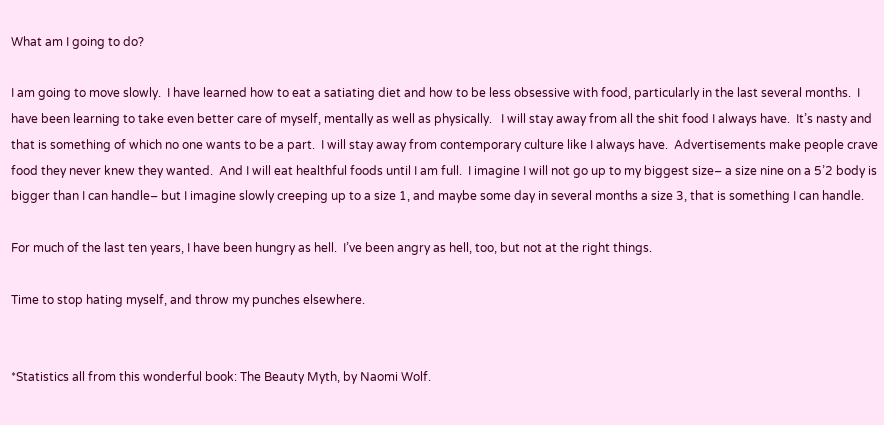What am I going to do?

I am going to move slowly.  I have learned how to eat a satiating diet and how to be less obsessive with food, particularly in the last several months.  I have been learning to take even better care of myself, mentally as well as physically.   I will stay away from all the shit food I always have.  It’s nasty and that is something of which no one wants to be a part.  I will stay away from contemporary culture like I always have.  Advertisements make people crave food they never knew they wanted.  And I will eat healthful foods until I am full.  I imagine I will not go up to my biggest size– a size nine on a 5’2 body is bigger than I can handle– but I imagine slowly creeping up to a size 1, and maybe some day in several months a size 3, that is something I can handle.

For much of the last ten years, I have been hungry as hell.  I’ve been angry as hell, too, but not at the right things.

Time to stop hating myself, and throw my punches elsewhere.


*Statistics all from this wonderful book: The Beauty Myth, by Naomi Wolf.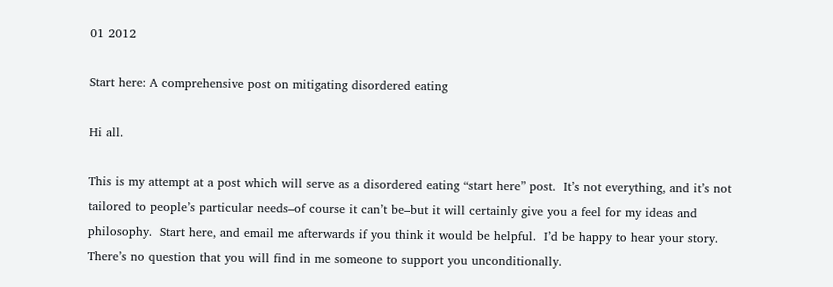01 2012

Start here: A comprehensive post on mitigating disordered eating

Hi all.

This is my attempt at a post which will serve as a disordered eating “start here” post.  It’s not everything, and it’s not tailored to people’s particular needs–of course it can’t be–but it will certainly give you a feel for my ideas and philosophy.  Start here, and email me afterwards if you think it would be helpful.  I’d be happy to hear your story.  There’s no question that you will find in me someone to support you unconditionally.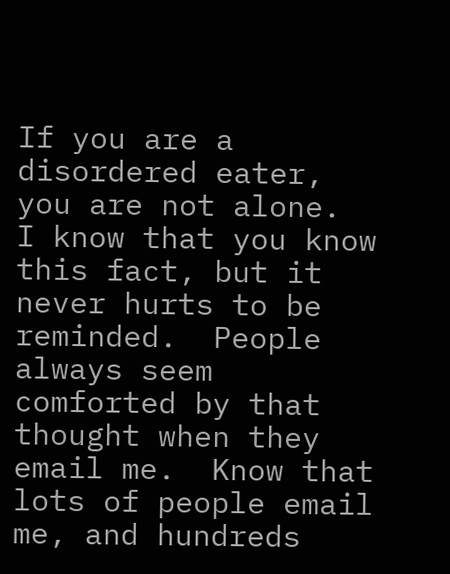If you are a disordered eater, you are not alone.  I know that you know this fact, but it never hurts to be reminded.  People always seem comforted by that thought when they email me.  Know that lots of people email me, and hundreds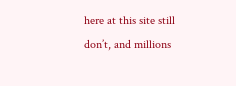here at this site still don’t, and millions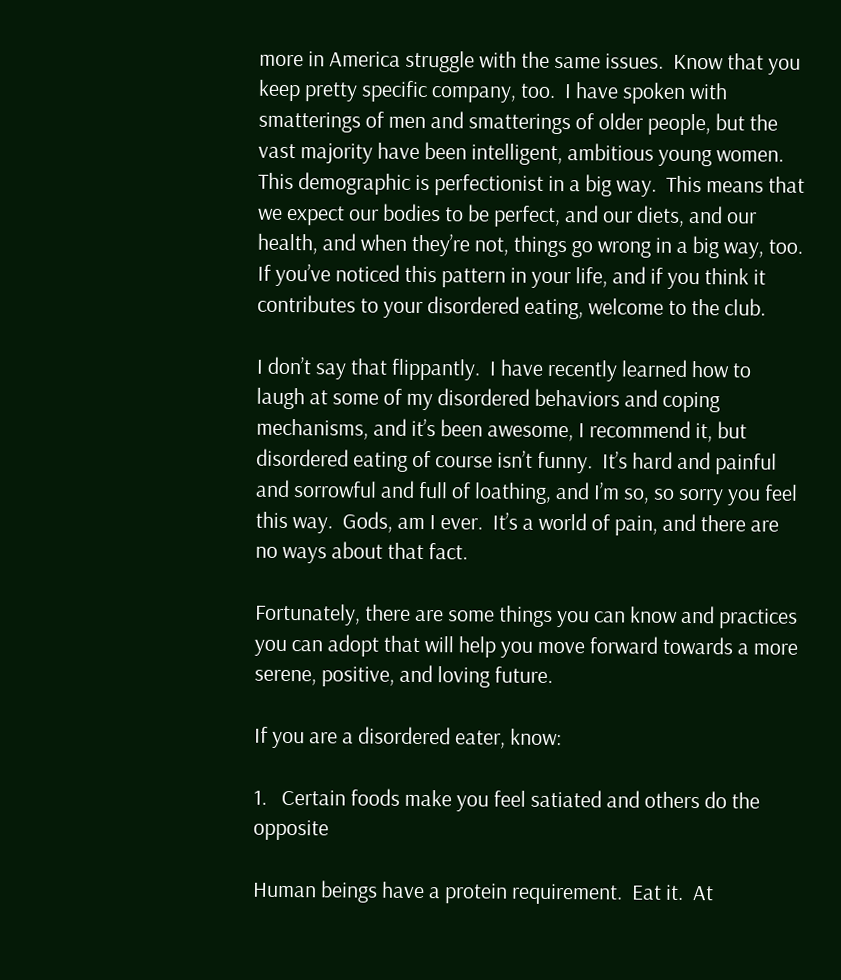more in America struggle with the same issues.  Know that you keep pretty specific company, too.  I have spoken with smatterings of men and smatterings of older people, but the vast majority have been intelligent, ambitious young women.  This demographic is perfectionist in a big way.  This means that we expect our bodies to be perfect, and our diets, and our health, and when they’re not, things go wrong in a big way, too.   If you’ve noticed this pattern in your life, and if you think it contributes to your disordered eating, welcome to the club.

I don’t say that flippantly.  I have recently learned how to laugh at some of my disordered behaviors and coping mechanisms, and it’s been awesome, I recommend it, but disordered eating of course isn’t funny.  It’s hard and painful and sorrowful and full of loathing, and I’m so, so sorry you feel this way.  Gods, am I ever.  It’s a world of pain, and there are no ways about that fact.

Fortunately, there are some things you can know and practices you can adopt that will help you move forward towards a more serene, positive, and loving future.

If you are a disordered eater, know:

1.   Certain foods make you feel satiated and others do the opposite

Human beings have a protein requirement.  Eat it.  At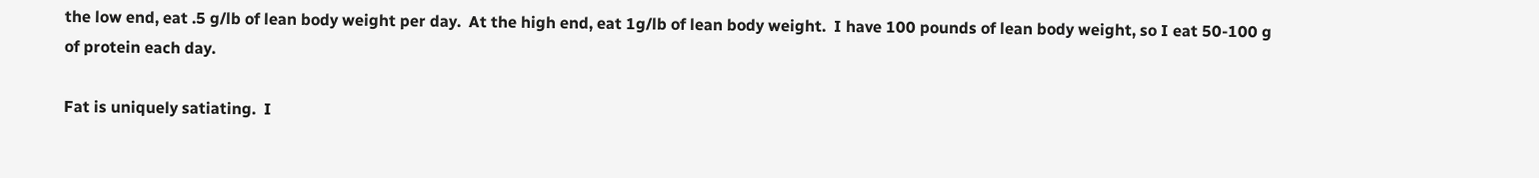the low end, eat .5 g/lb of lean body weight per day.  At the high end, eat 1g/lb of lean body weight.  I have 100 pounds of lean body weight, so I eat 50-100 g of protein each day.

Fat is uniquely satiating.  I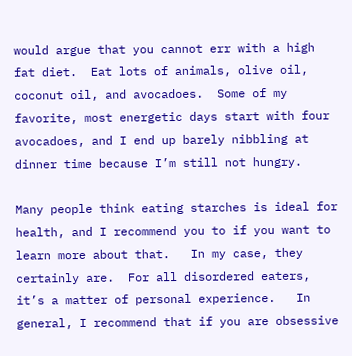would argue that you cannot err with a high fat diet.  Eat lots of animals, olive oil, coconut oil, and avocadoes.  Some of my favorite, most energetic days start with four avocadoes, and I end up barely nibbling at dinner time because I’m still not hungry.

Many people think eating starches is ideal for health, and I recommend you to if you want to learn more about that.   In my case, they certainly are.  For all disordered eaters, it’s a matter of personal experience.   In general, I recommend that if you are obsessive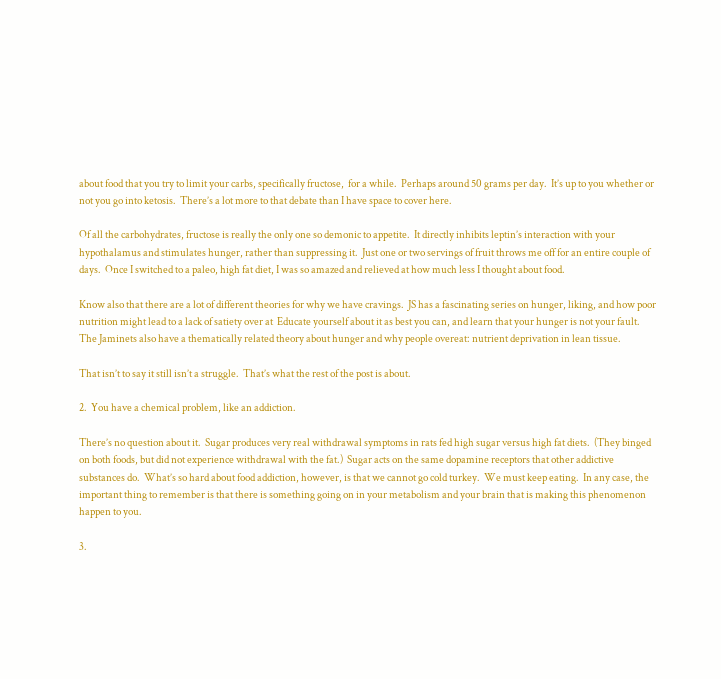about food that you try to limit your carbs, specifically fructose,  for a while.  Perhaps around 50 grams per day.  It’s up to you whether or not you go into ketosis.  There’s a lot more to that debate than I have space to cover here.

Of all the carbohydrates, fructose is really the only one so demonic to appetite.  It directly inhibits leptin’s interaction with your hypothalamus and stimulates hunger, rather than suppressing it.  Just one or two servings of fruit throws me off for an entire couple of days.  Once I switched to a paleo, high fat diet, I was so amazed and relieved at how much less I thought about food.

Know also that there are a lot of different theories for why we have cravings.  JS has a fascinating series on hunger, liking, and how poor nutrition might lead to a lack of satiety over at  Educate yourself about it as best you can, and learn that your hunger is not your fault.  The Jaminets also have a thematically related theory about hunger and why people overeat: nutrient deprivation in lean tissue.

That isn’t to say it still isn’t a struggle.  That’s what the rest of the post is about.

2.  You have a chemical problem, like an addiction.

There’s no question about it.  Sugar produces very real withdrawal symptoms in rats fed high sugar versus high fat diets.  (They binged on both foods, but did not experience withdrawal with the fat.)  Sugar acts on the same dopamine receptors that other addictive substances do.  What’s so hard about food addiction, however, is that we cannot go cold turkey.  We must keep eating.  In any case, the important thing to remember is that there is something going on in your metabolism and your brain that is making this phenomenon happen to you.

3.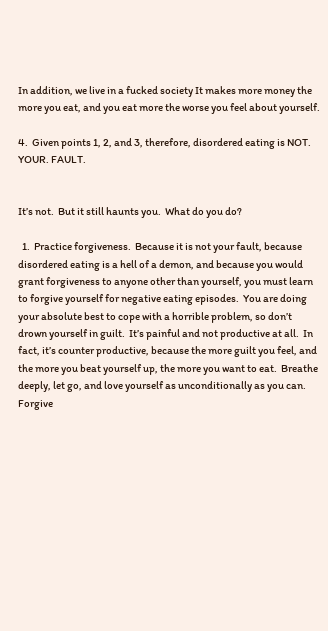In addition, we live in a fucked society It makes more money the more you eat, and you eat more the worse you feel about yourself.

4.  Given points 1, 2, and 3, therefore, disordered eating is NOT. YOUR. FAULT.


It’s not.  But it still haunts you.  What do you do?

  1.  Practice forgiveness.  Because it is not your fault, because disordered eating is a hell of a demon, and because you would grant forgiveness to anyone other than yourself, you must learn to forgive yourself for negative eating episodes.  You are doing your absolute best to cope with a horrible problem, so don’t drown yourself in guilt.  It’s painful and not productive at all.  In fact, it’s counter productive, because the more guilt you feel, and the more you beat yourself up, the more you want to eat.  Breathe deeply, let go, and love yourself as unconditionally as you can.  Forgive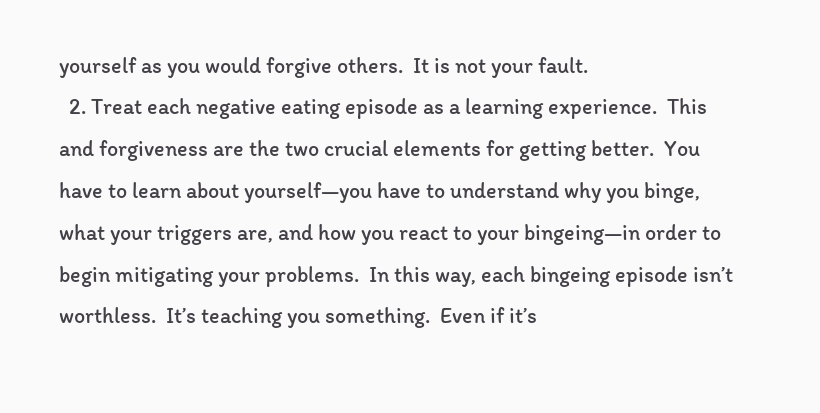yourself as you would forgive others.  It is not your fault.
  2. Treat each negative eating episode as a learning experience.  This and forgiveness are the two crucial elements for getting better.  You have to learn about yourself—you have to understand why you binge, what your triggers are, and how you react to your bingeing—in order to begin mitigating your problems.  In this way, each bingeing episode isn’t worthless.  It’s teaching you something.  Even if it’s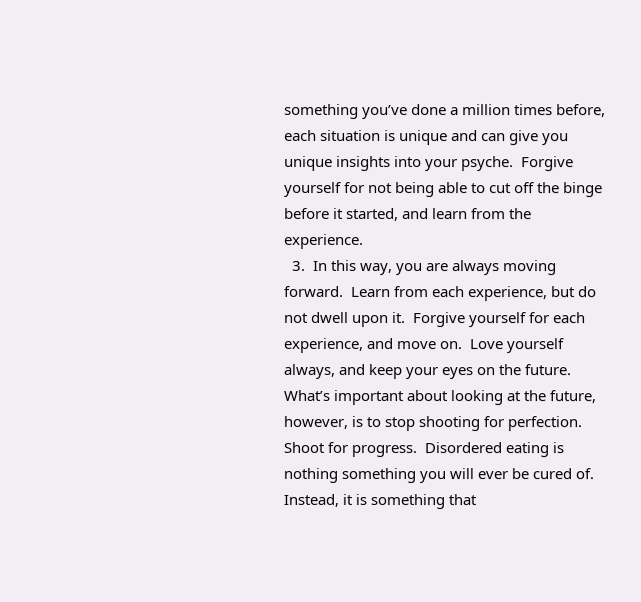something you’ve done a million times before, each situation is unique and can give you unique insights into your psyche.  Forgive yourself for not being able to cut off the binge before it started, and learn from the experience.
  3.  In this way, you are always moving forward.  Learn from each experience, but do not dwell upon it.  Forgive yourself for each experience, and move on.  Love yourself always, and keep your eyes on the future.  What’s important about looking at the future, however, is to stop shooting for perfection.  Shoot for progress.  Disordered eating is nothing something you will ever be cured of.  Instead, it is something that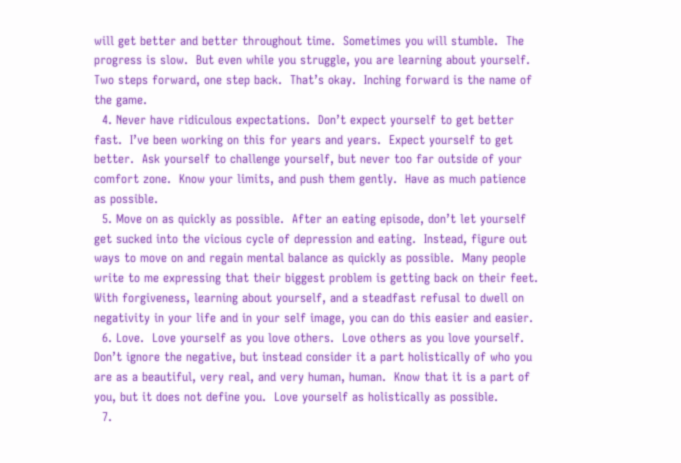will get better and better throughout time.  Sometimes you will stumble.  The progress is slow.  But even while you struggle, you are learning about yourself.  Two steps forward, one step back.  That’s okay.  Inching forward is the name of the game.
  4. Never have ridiculous expectations.  Don’t expect yourself to get better fast.  I’ve been working on this for years and years.  Expect yourself to get better.  Ask yourself to challenge yourself, but never too far outside of your comfort zone.  Know your limits, and push them gently.  Have as much patience as possible.
  5. Move on as quickly as possible.  After an eating episode, don’t let yourself get sucked into the vicious cycle of depression and eating.  Instead, figure out ways to move on and regain mental balance as quickly as possible.  Many people write to me expressing that their biggest problem is getting back on their feet.  With forgiveness, learning about yourself, and a steadfast refusal to dwell on negativity in your life and in your self image, you can do this easier and easier.
  6. Love.  Love yourself as you love others.  Love others as you love yourself.  Don’t ignore the negative, but instead consider it a part holistically of who you are as a beautiful, very real, and very human, human.  Know that it is a part of you, but it does not define you.  Love yourself as holistically as possible.
  7.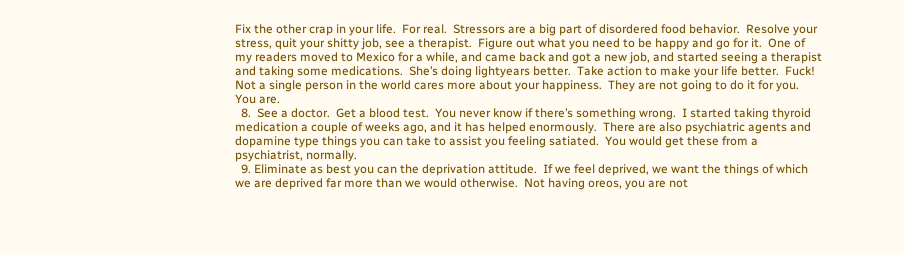Fix the other crap in your life.  For real.  Stressors are a big part of disordered food behavior.  Resolve your stress, quit your shitty job, see a therapist.  Figure out what you need to be happy and go for it.  One of my readers moved to Mexico for a while, and came back and got a new job, and started seeing a therapist and taking some medications.  She’s doing lightyears better.  Take action to make your life better.  Fuck!  Not a single person in the world cares more about your happiness.  They are not going to do it for you.  You are.
  8.  See a doctor.  Get a blood test.  You never know if there’s something wrong.  I started taking thyroid medication a couple of weeks ago, and it has helped enormously.  There are also psychiatric agents and dopamine type things you can take to assist you feeling satiated.  You would get these from a psychiatrist, normally.
  9. Eliminate as best you can the deprivation attitude.  If we feel deprived, we want the things of which we are deprived far more than we would otherwise.  Not having oreos, you are not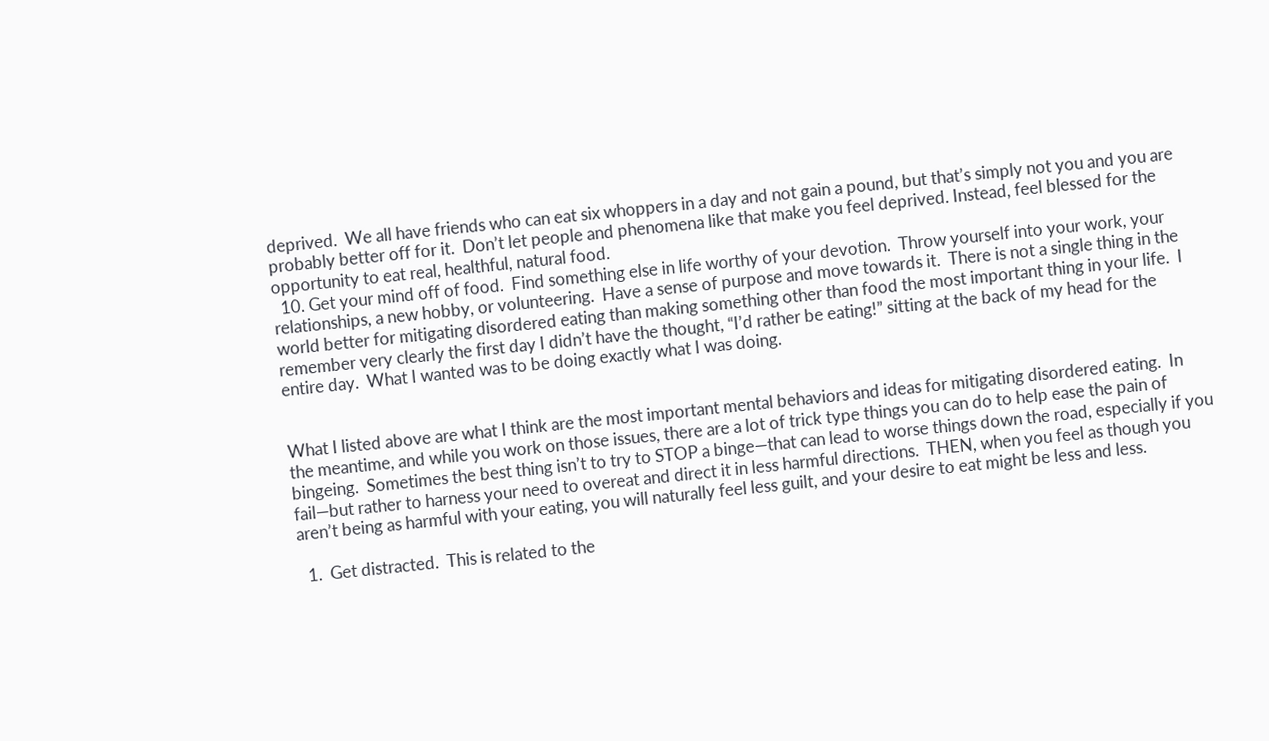deprived.  We all have friends who can eat six whoppers in a day and not gain a pound, but that’s simply not you and you are probably better off for it.  Don’t let people and phenomena like that make you feel deprived. Instead, feel blessed for the opportunity to eat real, healthful, natural food.
  10. Get your mind off of food.  Find something else in life worthy of your devotion.  Throw yourself into your work, your relationships, a new hobby, or volunteering.  Have a sense of purpose and move towards it.  There is not a single thing in the world better for mitigating disordered eating than making something other than food the most important thing in your life.  I remember very clearly the first day I didn’t have the thought, “I’d rather be eating!” sitting at the back of my head for the entire day.  What I wanted was to be doing exactly what I was doing.


What I listed above are what I think are the most important mental behaviors and ideas for mitigating disordered eating.  In the meantime, and while you work on those issues, there are a lot of trick type things you can do to help ease the pain of bingeing.  Sometimes the best thing isn’t to try to STOP a binge—that can lead to worse things down the road, especially if you fail—but rather to harness your need to overeat and direct it in less harmful directions.  THEN, when you feel as though you aren’t being as harmful with your eating, you will naturally feel less guilt, and your desire to eat might be less and less.

  1.  Get distracted.  This is related to the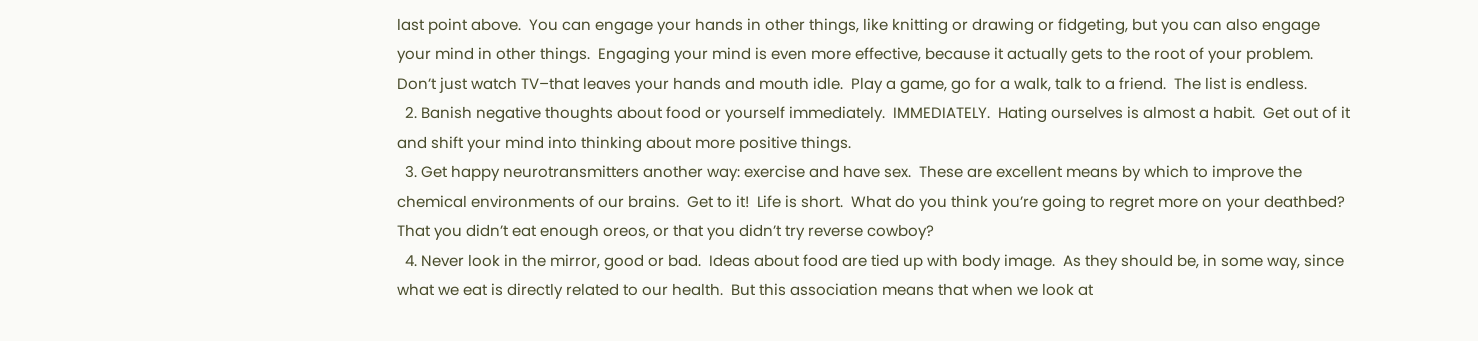last point above.  You can engage your hands in other things, like knitting or drawing or fidgeting, but you can also engage your mind in other things.  Engaging your mind is even more effective, because it actually gets to the root of your problem.  Don’t just watch TV–that leaves your hands and mouth idle.  Play a game, go for a walk, talk to a friend.  The list is endless.
  2. Banish negative thoughts about food or yourself immediately.  IMMEDIATELY.  Hating ourselves is almost a habit.  Get out of it and shift your mind into thinking about more positive things.
  3. Get happy neurotransmitters another way: exercise and have sex.  These are excellent means by which to improve the chemical environments of our brains.  Get to it!  Life is short.  What do you think you’re going to regret more on your deathbed?  That you didn’t eat enough oreos, or that you didn’t try reverse cowboy?
  4. Never look in the mirror, good or bad.  Ideas about food are tied up with body image.  As they should be, in some way, since what we eat is directly related to our health.  But this association means that when we look at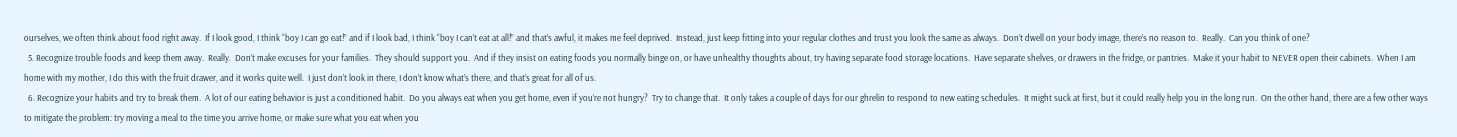ourselves, we often think about food right away.  If I look good, I think “boy I can go eat!” and if I look bad, I think “boy I can’t eat at all!” and that’s awful, it makes me feel deprived.  Instead, just keep fitting into your regular clothes and trust you look the same as always.  Don’t dwell on your body image, there’s no reason to.  Really.  Can you think of one?
  5. Recognize trouble foods and keep them away.  Really.  Don’t make excuses for your families.  They should support you.  And if they insist on eating foods you normally binge on, or have unhealthy thoughts about, try having separate food storage locations.  Have separate shelves, or drawers in the fridge, or pantries.  Make it your habit to NEVER open their cabinets.  When I am home with my mother, I do this with the fruit drawer, and it works quite well.  I just don’t look in there, I don’t know what’s there, and that’s great for all of us.
  6. Recognize your habits and try to break them.  A lot of our eating behavior is just a conditioned habit.  Do you always eat when you get home, even if you’re not hungry?  Try to change that.  It only takes a couple of days for our ghrelin to respond to new eating schedules.  It might suck at first, but it could really help you in the long run.  On the other hand, there are a few other ways to mitigate the problem: try moving a meal to the time you arrive home, or make sure what you eat when you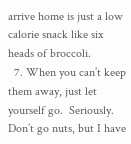arrive home is just a low calorie snack like six heads of broccoli.
  7. When you can’t keep them away, just let yourself go.  Seriously.  Don’t go nuts, but I have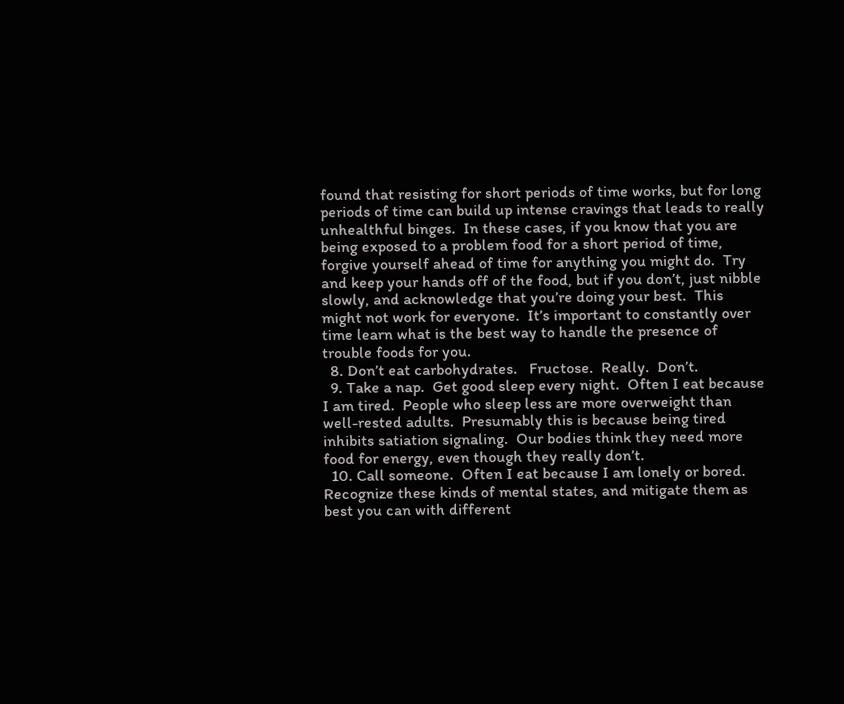found that resisting for short periods of time works, but for long periods of time can build up intense cravings that leads to really unhealthful binges.  In these cases, if you know that you are being exposed to a problem food for a short period of time, forgive yourself ahead of time for anything you might do.  Try and keep your hands off of the food, but if you don’t, just nibble slowly, and acknowledge that you’re doing your best.  This might not work for everyone.  It’s important to constantly over time learn what is the best way to handle the presence of trouble foods for you.
  8. Don’t eat carbohydrates.   Fructose.  Really.  Don’t.
  9. Take a nap.  Get good sleep every night.  Often I eat because I am tired.  People who sleep less are more overweight than well-rested adults.  Presumably this is because being tired inhibits satiation signaling.  Our bodies think they need more food for energy, even though they really don’t.
  10. Call someone.  Often I eat because I am lonely or bored.  Recognize these kinds of mental states, and mitigate them as best you can with different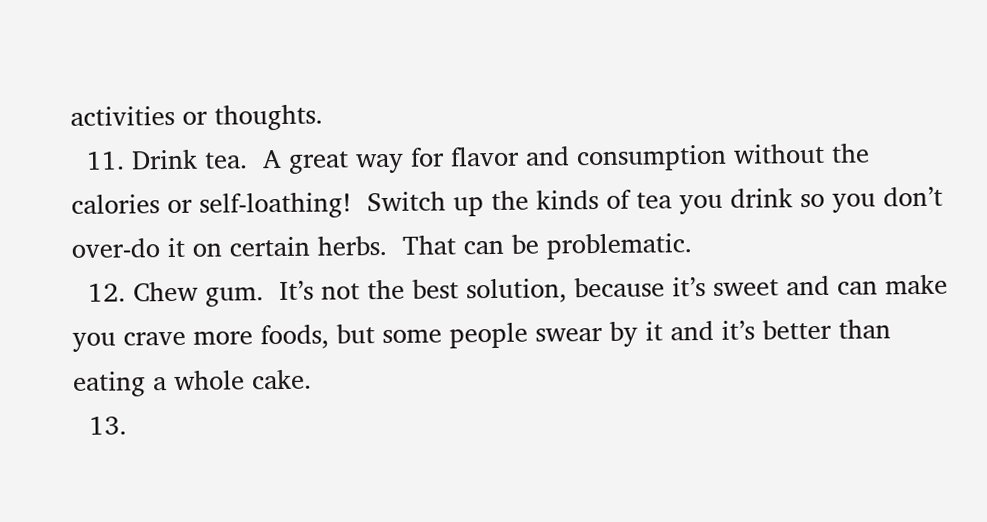activities or thoughts.
  11. Drink tea.  A great way for flavor and consumption without the calories or self-loathing!  Switch up the kinds of tea you drink so you don’t over-do it on certain herbs.  That can be problematic.
  12. Chew gum.  It’s not the best solution, because it’s sweet and can make you crave more foods, but some people swear by it and it’s better than eating a whole cake.
  13.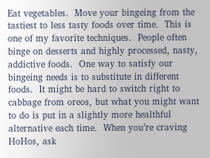Eat vegetables.  Move your bingeing from the tastiest to less tasty foods over time.  This is one of my favorite techniques.  People often binge on desserts and highly processed, nasty, addictive foods.  One way to satisfy our bingeing needs is to substitute in different foods.  It might be hard to switch right to cabbage from oreos, but what you might want to do is put in a slightly more healthful alternative each time.  When you’re craving HoHos, ask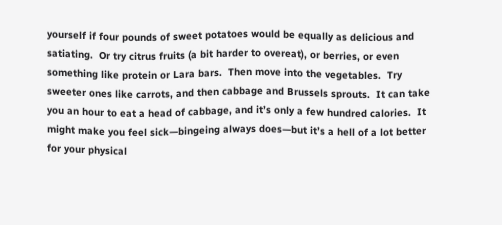yourself if four pounds of sweet potatoes would be equally as delicious and satiating.  Or try citrus fruits (a bit harder to overeat), or berries, or even something like protein or Lara bars.  Then move into the vegetables.  Try sweeter ones like carrots, and then cabbage and Brussels sprouts.  It can take you an hour to eat a head of cabbage, and it’s only a few hundred calories.  It might make you feel sick—bingeing always does—but it’s a hell of a lot better for your physical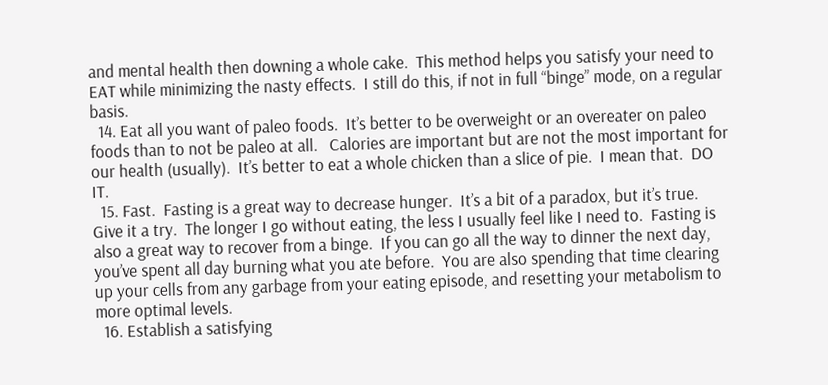and mental health then downing a whole cake.  This method helps you satisfy your need to EAT while minimizing the nasty effects.  I still do this, if not in full “binge” mode, on a regular basis.
  14. Eat all you want of paleo foods.  It’s better to be overweight or an overeater on paleo foods than to not be paleo at all.   Calories are important but are not the most important for our health (usually).  It’s better to eat a whole chicken than a slice of pie.  I mean that.  DO IT.
  15. Fast.  Fasting is a great way to decrease hunger.  It’s a bit of a paradox, but it’s true.  Give it a try.  The longer I go without eating, the less I usually feel like I need to.  Fasting is also a great way to recover from a binge.  If you can go all the way to dinner the next day, you’ve spent all day burning what you ate before.  You are also spending that time clearing up your cells from any garbage from your eating episode, and resetting your metabolism to more optimal levels.
  16. Establish a satisfying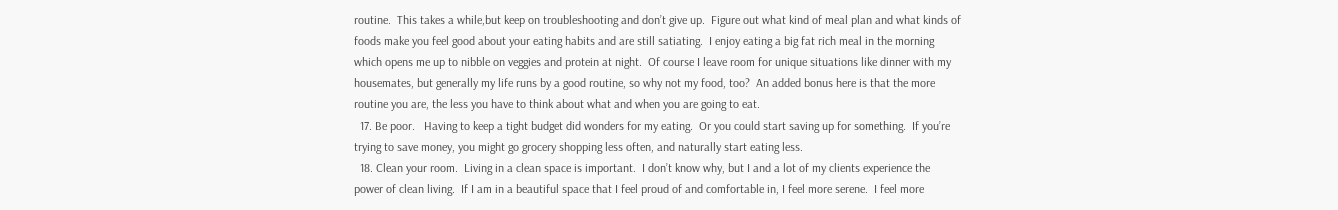routine.  This takes a while,but keep on troubleshooting and don’t give up.  Figure out what kind of meal plan and what kinds of foods make you feel good about your eating habits and are still satiating.  I enjoy eating a big fat rich meal in the morning which opens me up to nibble on veggies and protein at night.  Of course I leave room for unique situations like dinner with my housemates, but generally my life runs by a good routine, so why not my food, too?  An added bonus here is that the more routine you are, the less you have to think about what and when you are going to eat.
  17. Be poor.   Having to keep a tight budget did wonders for my eating.  Or you could start saving up for something.  If you’re trying to save money, you might go grocery shopping less often, and naturally start eating less.
  18. Clean your room.  Living in a clean space is important.  I don’t know why, but I and a lot of my clients experience the power of clean living.  If I am in a beautiful space that I feel proud of and comfortable in, I feel more serene.  I feel more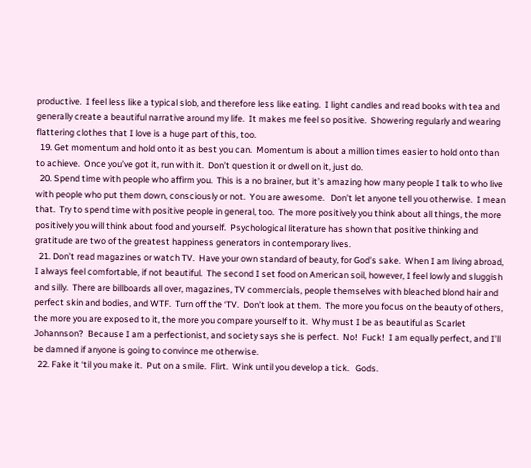productive.  I feel less like a typical slob, and therefore less like eating.  I light candles and read books with tea and generally create a beautiful narrative around my life.  It makes me feel so positive.  Showering regularly and wearing flattering clothes that I love is a huge part of this, too.
  19. Get momentum and hold onto it as best you can.  Momentum is about a million times easier to hold onto than to achieve.  Once you’ve got it, run with it.  Don’t question it or dwell on it, just do.
  20. Spend time with people who affirm you.  This is a no brainer, but it’s amazing how many people I talk to who live with people who put them down, consciously or not.  You are awesome.   Don’t let anyone tell you otherwise.  I mean that.  Try to spend time with positive people in general, too.  The more positively you think about all things, the more positively you will think about food and yourself.  Psychological literature has shown that positive thinking and gratitude are two of the greatest happiness generators in contemporary lives.
  21. Don’t read magazines or watch TV.  Have your own standard of beauty, for God’s sake.  When I am living abroad, I always feel comfortable, if not beautiful.  The second I set food on American soil, however, I feel lowly and sluggish and silly.  There are billboards all over, magazines, TV commercials, people themselves with bleached blond hair and perfect skin and bodies, and WTF.  Turn off the ‘TV.  Don’t look at them.  The more you focus on the beauty of others, the more you are exposed to it, the more you compare yourself to it.  Why must I be as beautiful as Scarlet Johannson?  Because I am a perfectionist, and society says she is perfect.  No!  Fuck!  I am equally perfect, and I’ll be damned if anyone is going to convince me otherwise.
  22. Fake it ‘til you make it.  Put on a smile.  Flirt.  Wink until you develop a tick.   Gods.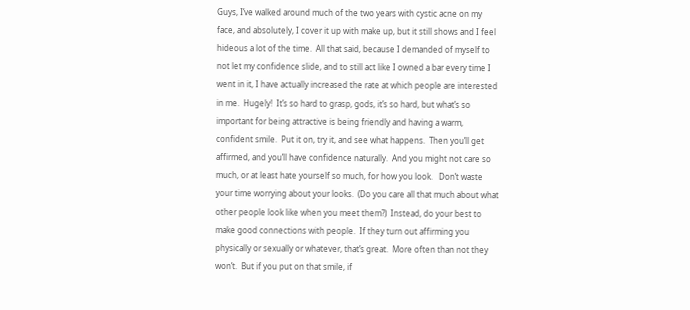Guys, I’ve walked around much of the two years with cystic acne on my face, and absolutely, I cover it up with make up, but it still shows and I feel hideous a lot of the time.  All that said, because I demanded of myself to not let my confidence slide, and to still act like I owned a bar every time I went in it, I have actually increased the rate at which people are interested in me.  Hugely!  It’s so hard to grasp, gods, it’s so hard, but what’s so important for being attractive is being friendly and having a warm, confident smile.  Put it on, try it, and see what happens.  Then you’ll get affirmed, and you’ll have confidence naturally.  And you might not care so much, or at least hate yourself so much, for how you look.   Don’t waste your time worrying about your looks.  (Do you care all that much about what other people look like when you meet them?)  Instead, do your best to make good connections with people.  If they turn out affirming you physically or sexually or whatever, that’s great.  More often than not they won’t.  But if you put on that smile, if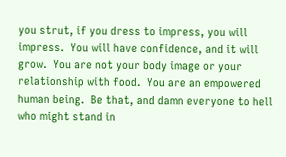you strut, if you dress to impress, you will impress.  You will have confidence, and it will grow.  You are not your body image or your relationship with food.  You are an empowered human being.  Be that, and damn everyone to hell who might stand in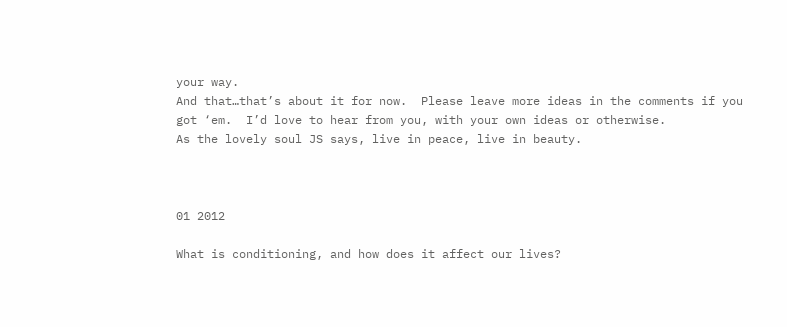your way.
And that…that’s about it for now.  Please leave more ideas in the comments if you got ‘em.  I’d love to hear from you, with your own ideas or otherwise.
As the lovely soul JS says, live in peace, live in beauty.



01 2012

What is conditioning, and how does it affect our lives?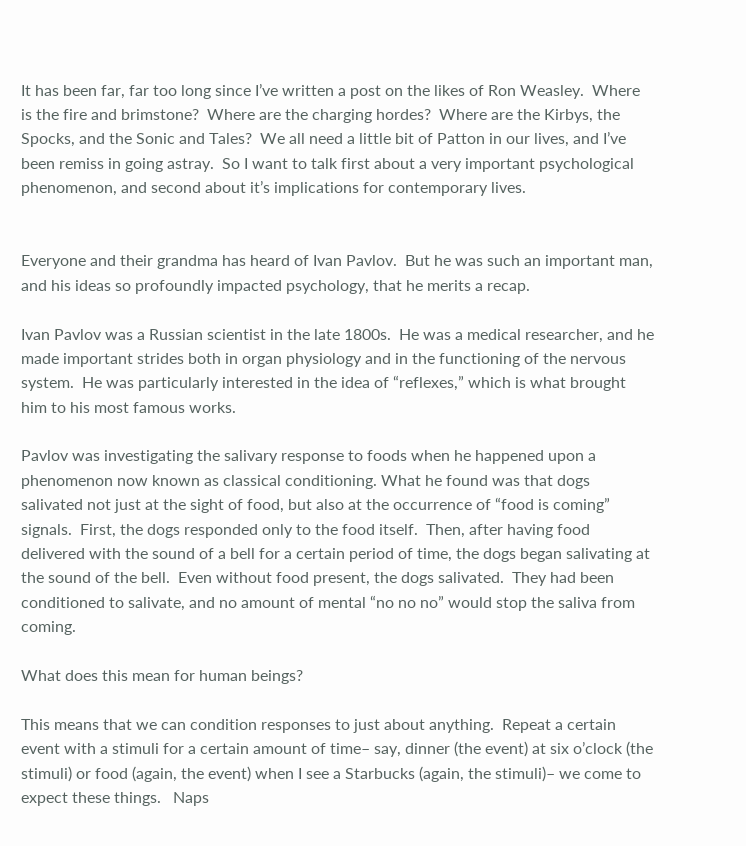It has been far, far too long since I’ve written a post on the likes of Ron Weasley.  Where is the fire and brimstone?  Where are the charging hordes?  Where are the Kirbys, the Spocks, and the Sonic and Tales?  We all need a little bit of Patton in our lives, and I’ve been remiss in going astray.  So I want to talk first about a very important psychological phenomenon, and second about it’s implications for contemporary lives.


Everyone and their grandma has heard of Ivan Pavlov.  But he was such an important man, and his ideas so profoundly impacted psychology, that he merits a recap.

Ivan Pavlov was a Russian scientist in the late 1800s.  He was a medical researcher, and he made important strides both in organ physiology and in the functioning of the nervous system.  He was particularly interested in the idea of “reflexes,” which is what brought him to his most famous works.

Pavlov was investigating the salivary response to foods when he happened upon a phenomenon now known as classical conditioning. What he found was that dogs salivated not just at the sight of food, but also at the occurrence of “food is coming” signals.  First, the dogs responded only to the food itself.  Then, after having food delivered with the sound of a bell for a certain period of time, the dogs began salivating at the sound of the bell.  Even without food present, the dogs salivated.  They had been conditioned to salivate, and no amount of mental “no no no” would stop the saliva from coming.

What does this mean for human beings?

This means that we can condition responses to just about anything.  Repeat a certain event with a stimuli for a certain amount of time– say, dinner (the event) at six o’clock (the stimuli) or food (again, the event) when I see a Starbucks (again, the stimuli)– we come to expect these things.   Naps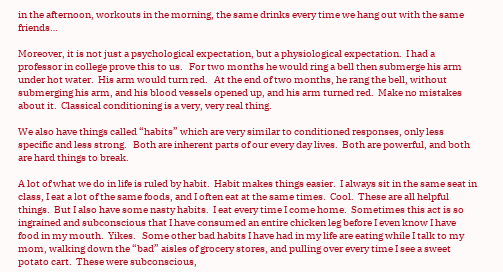in the afternoon, workouts in the morning, the same drinks every time we hang out with the same friends…

Moreover, it is not just a psychological expectation, but a physiological expectation.  I had a professor in college prove this to us.   For two months he would ring a bell then submerge his arm under hot water.  His arm would turn red.   At the end of two months, he rang the bell, without submerging his arm, and his blood vessels opened up, and his arm turned red.  Make no mistakes about it.  Classical conditioning is a very, very real thing.

We also have things called “habits” which are very similar to conditioned responses, only less specific and less strong.   Both are inherent parts of our every day lives.  Both are powerful, and both are hard things to break.

A lot of what we do in life is ruled by habit.  Habit makes things easier.  I always sit in the same seat in class, I eat a lot of the same foods, and I often eat at the same times.  Cool.  These are all helpful things.  But I also have some nasty habits.  I eat every time I come home.  Sometimes this act is so ingrained and subconscious that I have consumed an entire chicken leg before I even know I have food in my mouth.  Yikes.   Some other bad habits I have had in my life are eating while I talk to my mom, walking down the “bad” aisles of grocery stores, and pulling over every time I see a sweet potato cart.  These were subconscious,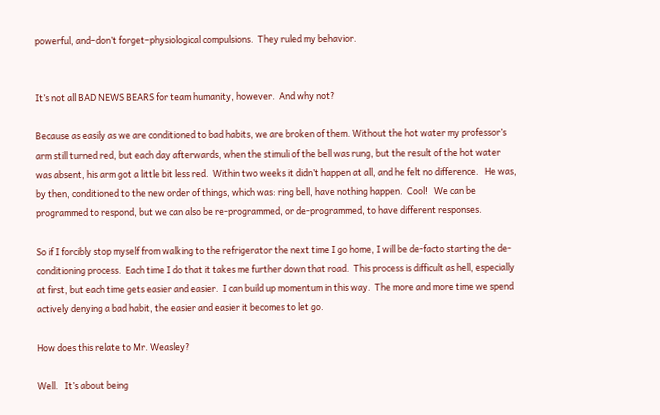powerful, and–don’t forget–physiological compulsions.  They ruled my behavior.


It’s not all BAD NEWS BEARS for team humanity, however.  And why not?

Because as easily as we are conditioned to bad habits, we are broken of them. Without the hot water my professor’s arm still turned red, but each day afterwards, when the stimuli of the bell was rung, but the result of the hot water was absent, his arm got a little bit less red.  Within two weeks it didn’t happen at all, and he felt no difference.   He was, by then, conditioned to the new order of things, which was: ring bell, have nothing happen.  Cool!   We can be programmed to respond, but we can also be re-programmed, or de-programmed, to have different responses.

So if I forcibly stop myself from walking to the refrigerator the next time I go home, I will be de-facto starting the de-conditioning process.  Each time I do that it takes me further down that road.  This process is difficult as hell, especially at first, but each time gets easier and easier.  I can build up momentum in this way.  The more and more time we spend actively denying a bad habit, the easier and easier it becomes to let go.

How does this relate to Mr. Weasley?

Well.   It’s about being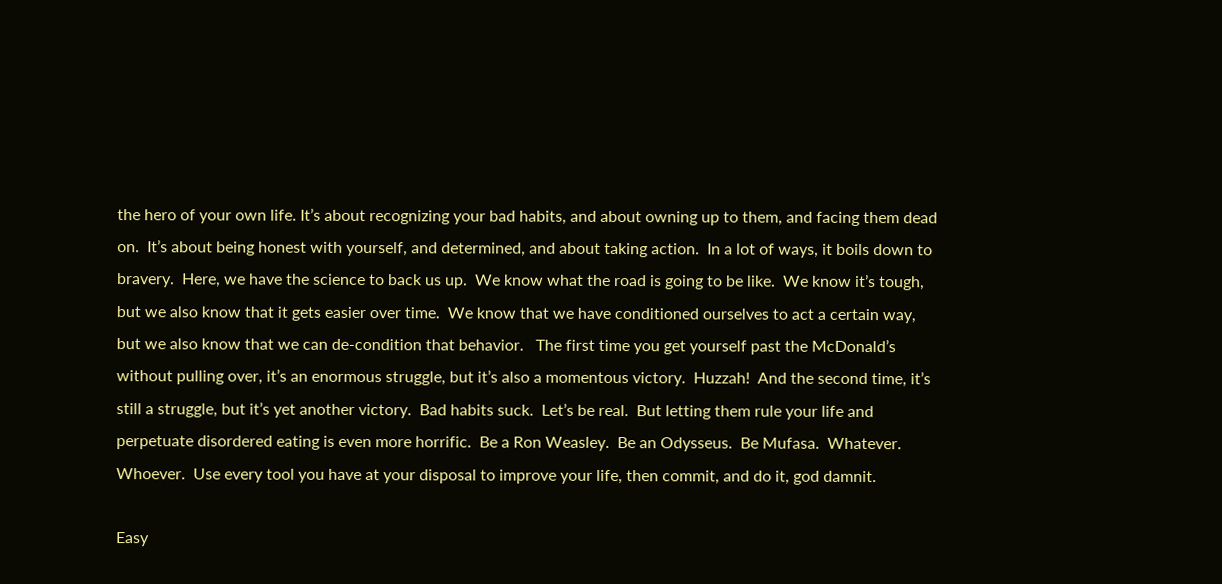the hero of your own life. It’s about recognizing your bad habits, and about owning up to them, and facing them dead on.  It’s about being honest with yourself, and determined, and about taking action.  In a lot of ways, it boils down to bravery.  Here, we have the science to back us up.  We know what the road is going to be like.  We know it’s tough, but we also know that it gets easier over time.  We know that we have conditioned ourselves to act a certain way, but we also know that we can de-condition that behavior.   The first time you get yourself past the McDonald’s without pulling over, it’s an enormous struggle, but it’s also a momentous victory.  Huzzah!  And the second time, it’s still a struggle, but it’s yet another victory.  Bad habits suck.  Let’s be real.  But letting them rule your life and perpetuate disordered eating is even more horrific.  Be a Ron Weasley.  Be an Odysseus.  Be Mufasa.  Whatever.  Whoever.  Use every tool you have at your disposal to improve your life, then commit, and do it, god damnit.

Easy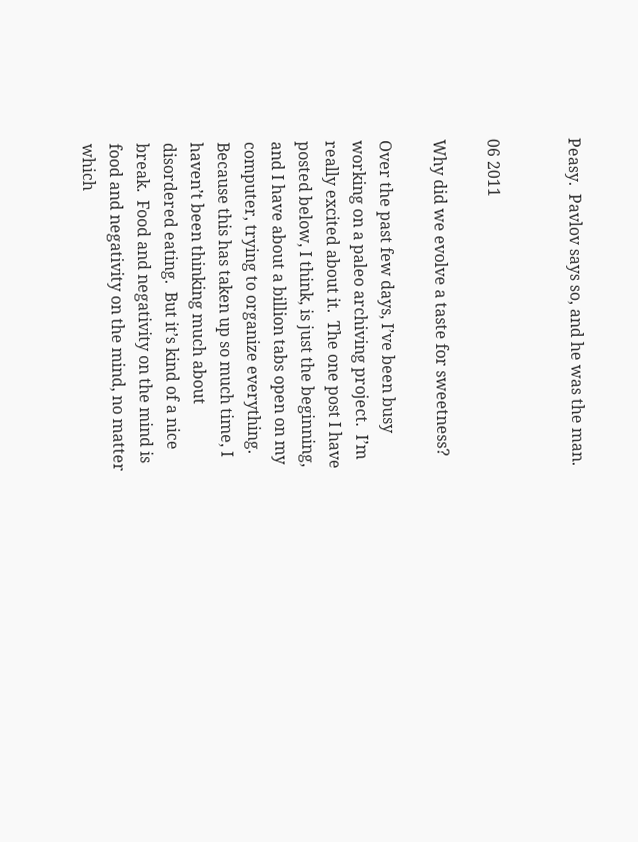Peasy.  Pavlov says so, and he was the man.


06 2011

Why did we evolve a taste for sweetness?

Over the past few days, I’ve been busy working on a paleo archiving project.  I’m really excited about it.  The one post I have posted below, I think, is just the beginning, and I have about a billion tabs open on my computer, trying to organize everything.  Because this has taken up so much time, I haven’t been thinking much about disordered eating.  But it’s kind of a nice break.  Food and negativity on the mind is food and negativity on the mind, no matter which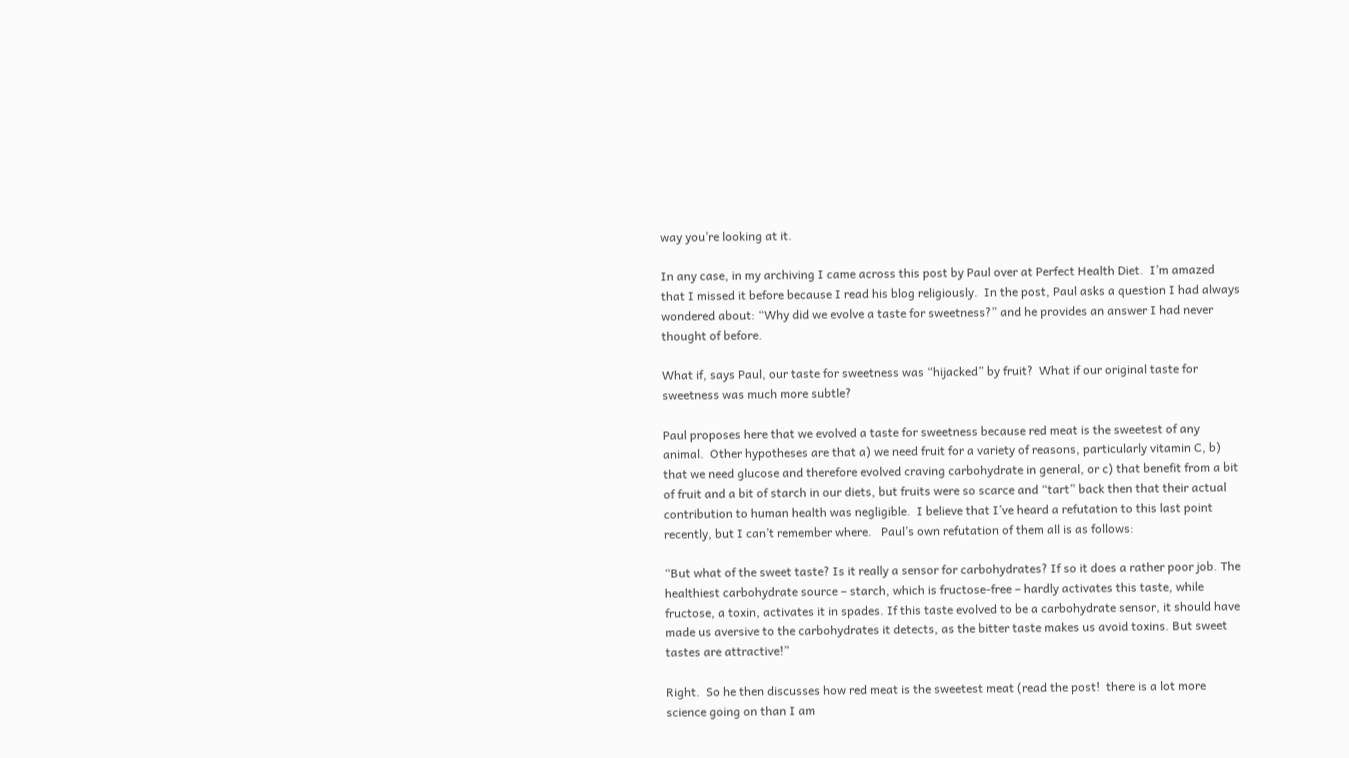way you’re looking at it.

In any case, in my archiving I came across this post by Paul over at Perfect Health Diet.  I’m amazed that I missed it before because I read his blog religiously.  In the post, Paul asks a question I had always wondered about: “Why did we evolve a taste for sweetness?” and he provides an answer I had never thought of before.

What if, says Paul, our taste for sweetness was “hijacked” by fruit?  What if our original taste for sweetness was much more subtle?

Paul proposes here that we evolved a taste for sweetness because red meat is the sweetest of any animal.  Other hypotheses are that a) we need fruit for a variety of reasons, particularly vitamin C, b) that we need glucose and therefore evolved craving carbohydrate in general, or c) that benefit from a bit of fruit and a bit of starch in our diets, but fruits were so scarce and “tart” back then that their actual contribution to human health was negligible.  I believe that I’ve heard a refutation to this last point recently, but I can’t remember where.   Paul’s own refutation of them all is as follows:

“But what of the sweet taste? Is it really a sensor for carbohydrates? If so it does a rather poor job. The healthiest carbohydrate source – starch, which is fructose-free – hardly activates this taste, while fructose, a toxin, activates it in spades. If this taste evolved to be a carbohydrate sensor, it should have made us aversive to the carbohydrates it detects, as the bitter taste makes us avoid toxins. But sweet tastes are attractive!”

Right.  So he then discusses how red meat is the sweetest meat (read the post!  there is a lot more science going on than I am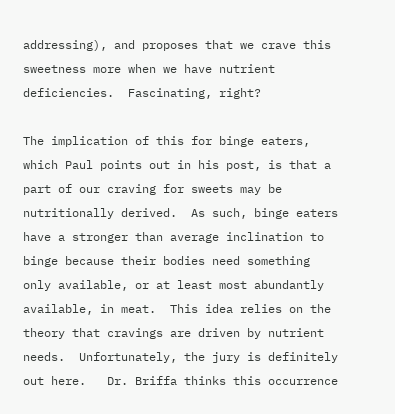addressing), and proposes that we crave this sweetness more when we have nutrient deficiencies.  Fascinating, right?

The implication of this for binge eaters, which Paul points out in his post, is that a part of our craving for sweets may be nutritionally derived.  As such, binge eaters have a stronger than average inclination to binge because their bodies need something only available, or at least most abundantly available, in meat.  This idea relies on the theory that cravings are driven by nutrient needs.  Unfortunately, the jury is definitely out here.   Dr. Briffa thinks this occurrence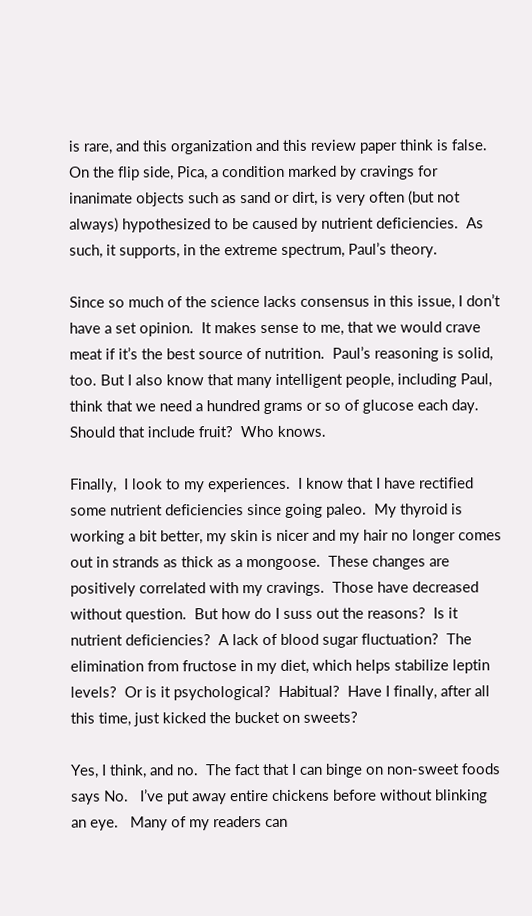is rare, and this organization and this review paper think is false. On the flip side, Pica, a condition marked by cravings for inanimate objects such as sand or dirt, is very often (but not always) hypothesized to be caused by nutrient deficiencies.  As such, it supports, in the extreme spectrum, Paul’s theory.

Since so much of the science lacks consensus in this issue, I don’t have a set opinion.  It makes sense to me, that we would crave meat if it’s the best source of nutrition.  Paul’s reasoning is solid, too. But I also know that many intelligent people, including Paul, think that we need a hundred grams or so of glucose each day.    Should that include fruit?  Who knows.

Finally,  I look to my experiences.  I know that I have rectified some nutrient deficiencies since going paleo.  My thyroid is working a bit better, my skin is nicer and my hair no longer comes out in strands as thick as a mongoose.  These changes are positively correlated with my cravings.  Those have decreased without question.  But how do I suss out the reasons?  Is it nutrient deficiencies?  A lack of blood sugar fluctuation?  The elimination from fructose in my diet, which helps stabilize leptin levels?  Or is it psychological?  Habitual?  Have I finally, after all this time, just kicked the bucket on sweets?

Yes, I think, and no.  The fact that I can binge on non-sweet foods says No.   I’ve put away entire chickens before without blinking an eye.   Many of my readers can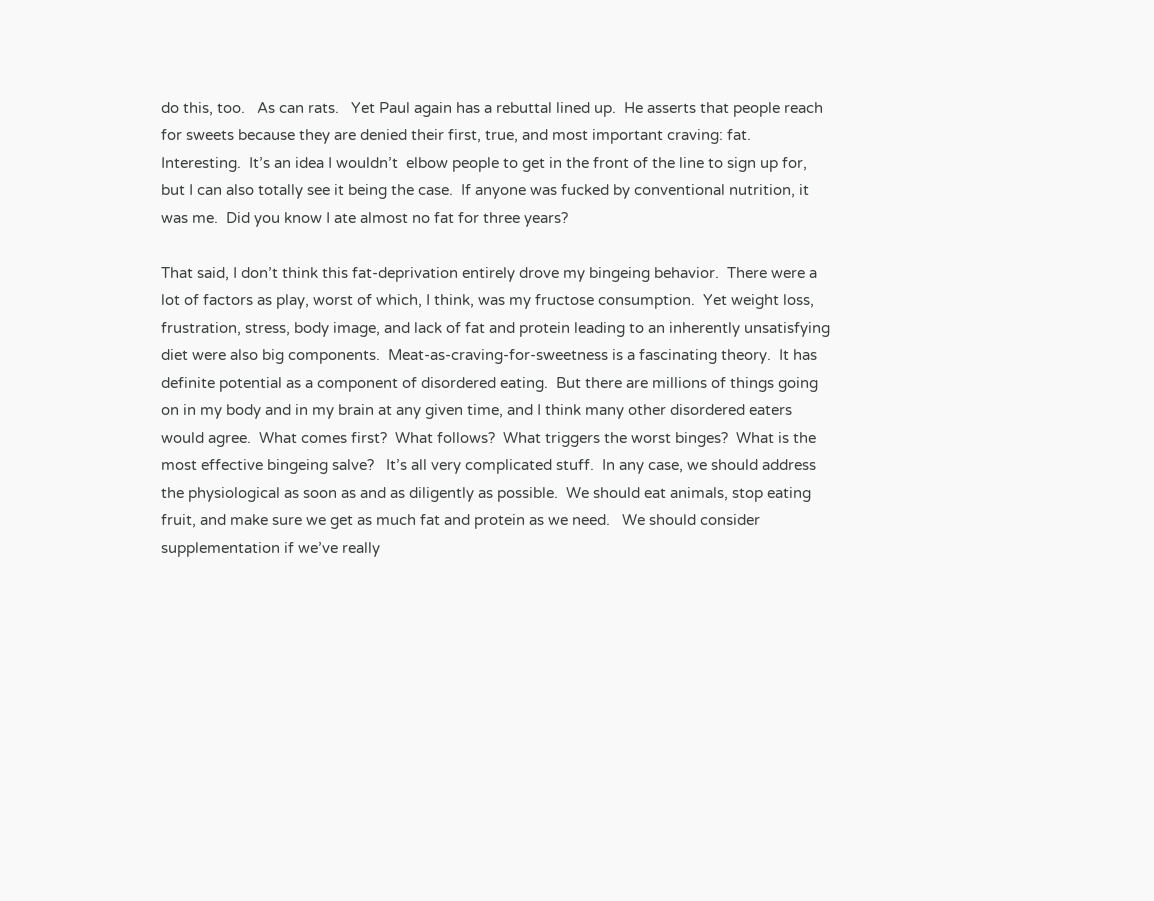do this, too.   As can rats.   Yet Paul again has a rebuttal lined up.  He asserts that people reach for sweets because they are denied their first, true, and most important craving: fat.  Interesting.  It’s an idea I wouldn’t  elbow people to get in the front of the line to sign up for, but I can also totally see it being the case.  If anyone was fucked by conventional nutrition, it was me.  Did you know I ate almost no fat for three years?

That said, I don’t think this fat-deprivation entirely drove my bingeing behavior.  There were a lot of factors as play, worst of which, I think, was my fructose consumption.  Yet weight loss, frustration, stress, body image, and lack of fat and protein leading to an inherently unsatisfying diet were also big components.  Meat-as-craving-for-sweetness is a fascinating theory.  It has definite potential as a component of disordered eating.  But there are millions of things going on in my body and in my brain at any given time, and I think many other disordered eaters would agree.  What comes first?  What follows?  What triggers the worst binges?  What is the most effective bingeing salve?   It’s all very complicated stuff.  In any case, we should address the physiological as soon as and as diligently as possible.  We should eat animals, stop eating fruit, and make sure we get as much fat and protein as we need.   We should consider supplementation if we’ve really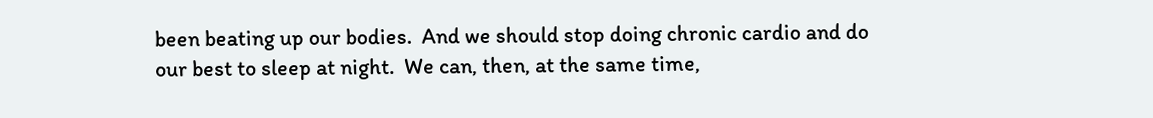been beating up our bodies.  And we should stop doing chronic cardio and do our best to sleep at night.  We can, then, at the same time,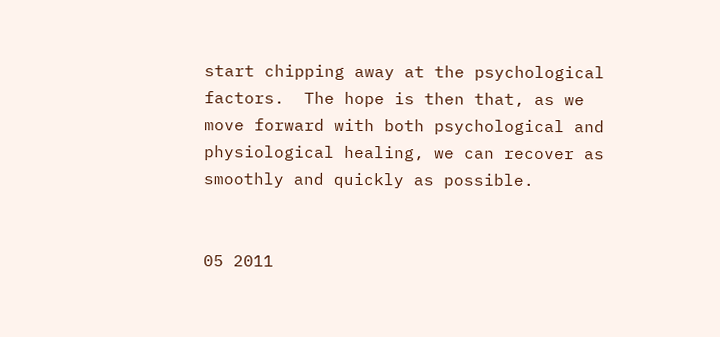start chipping away at the psychological factors.  The hope is then that, as we move forward with both psychological and physiological healing, we can recover as smoothly and quickly as possible.


05 2011